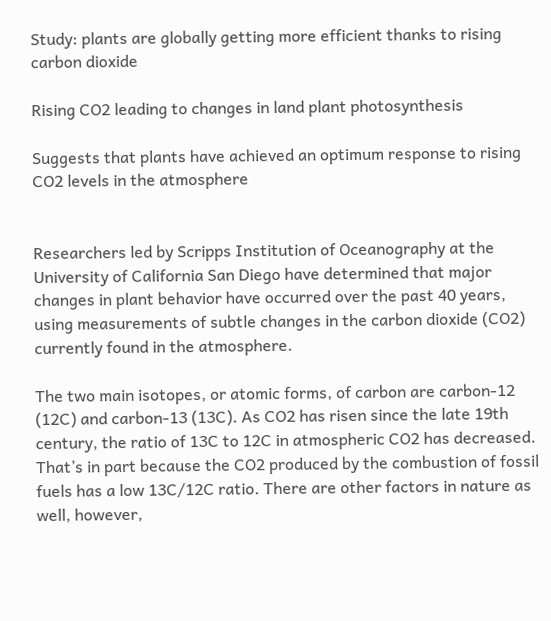Study: plants are globally getting more efficient thanks to rising carbon dioxide

Rising CO2 leading to changes in land plant photosynthesis

Suggests that plants have achieved an optimum response to rising CO2 levels in the atmosphere


Researchers led by Scripps Institution of Oceanography at the University of California San Diego have determined that major changes in plant behavior have occurred over the past 40 years, using measurements of subtle changes in the carbon dioxide (CO2) currently found in the atmosphere.

The two main isotopes, or atomic forms, of carbon are carbon-12 (12C) and carbon-13 (13C). As CO2 has risen since the late 19th century, the ratio of 13C to 12C in atmospheric CO2 has decreased. That’s in part because the CO2 produced by the combustion of fossil fuels has a low 13C/12C ratio. There are other factors in nature as well, however,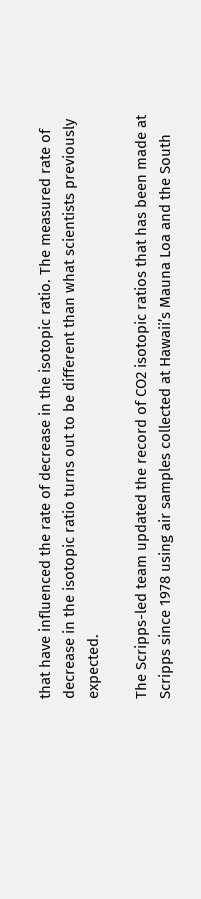that have influenced the rate of decrease in the isotopic ratio. The measured rate of decrease in the isotopic ratio turns out to be different than what scientists previously expected.

The Scripps-led team updated the record of CO2 isotopic ratios that has been made at Scripps since 1978 using air samples collected at Hawaii’s Mauna Loa and the South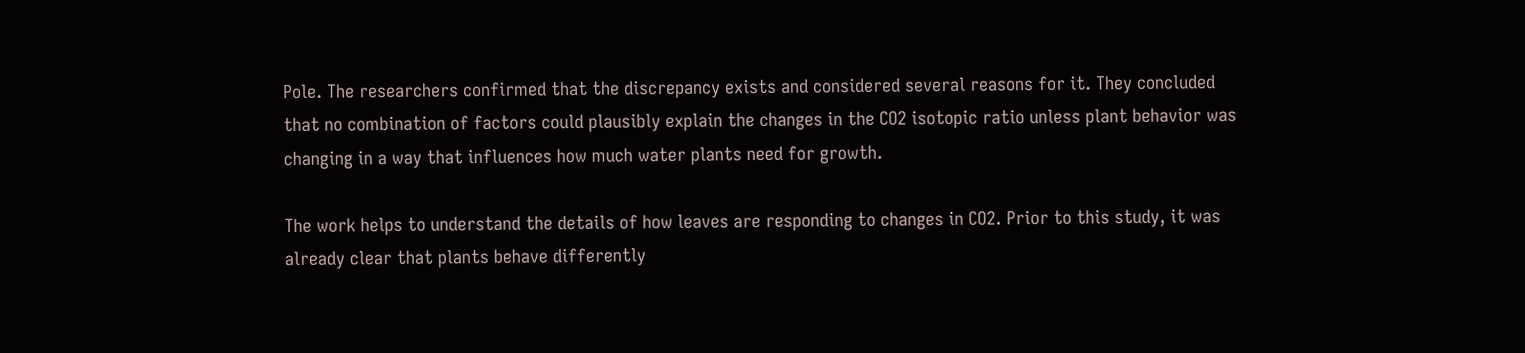Pole. The researchers confirmed that the discrepancy exists and considered several reasons for it. They concluded that no combination of factors could plausibly explain the changes in the CO2 isotopic ratio unless plant behavior was changing in a way that influences how much water plants need for growth.

The work helps to understand the details of how leaves are responding to changes in CO2. Prior to this study, it was already clear that plants behave differently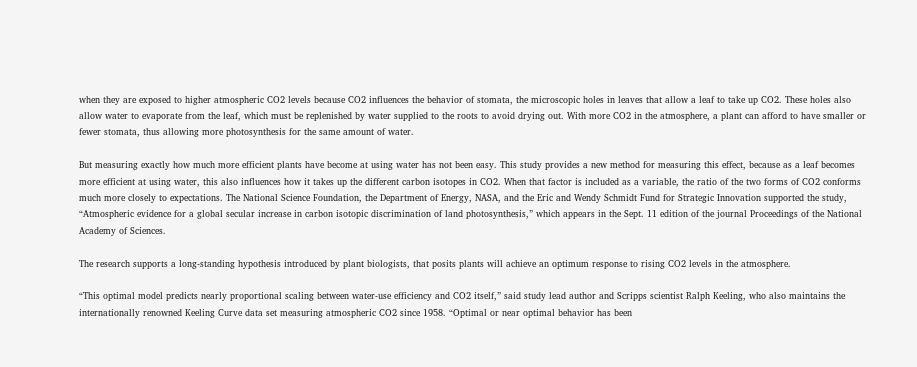when they are exposed to higher atmospheric CO2 levels because CO2 influences the behavior of stomata, the microscopic holes in leaves that allow a leaf to take up CO2. These holes also allow water to evaporate from the leaf, which must be replenished by water supplied to the roots to avoid drying out. With more CO2 in the atmosphere, a plant can afford to have smaller or fewer stomata, thus allowing more photosynthesis for the same amount of water.

But measuring exactly how much more efficient plants have become at using water has not been easy. This study provides a new method for measuring this effect, because as a leaf becomes more efficient at using water, this also influences how it takes up the different carbon isotopes in CO2. When that factor is included as a variable, the ratio of the two forms of CO2 conforms much more closely to expectations. The National Science Foundation, the Department of Energy, NASA, and the Eric and Wendy Schmidt Fund for Strategic Innovation supported the study, “Atmospheric evidence for a global secular increase in carbon isotopic discrimination of land photosynthesis,” which appears in the Sept. 11 edition of the journal Proceedings of the National Academy of Sciences.

The research supports a long-standing hypothesis introduced by plant biologists, that posits plants will achieve an optimum response to rising CO2 levels in the atmosphere.

“This optimal model predicts nearly proportional scaling between water-use efficiency and CO2 itself,” said study lead author and Scripps scientist Ralph Keeling, who also maintains the internationally renowned Keeling Curve data set measuring atmospheric CO2 since 1958. “Optimal or near optimal behavior has been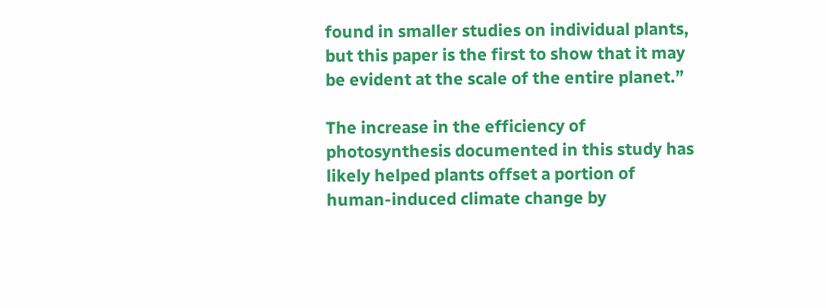found in smaller studies on individual plants, but this paper is the first to show that it may be evident at the scale of the entire planet.”

The increase in the efficiency of photosynthesis documented in this study has likely helped plants offset a portion of human-induced climate change by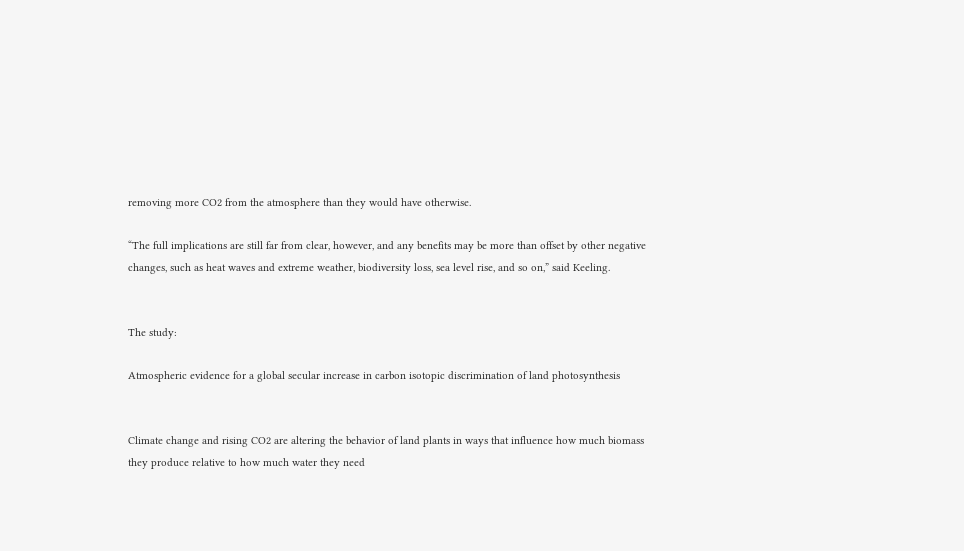removing more CO2 from the atmosphere than they would have otherwise.

“The full implications are still far from clear, however, and any benefits may be more than offset by other negative changes, such as heat waves and extreme weather, biodiversity loss, sea level rise, and so on,” said Keeling.


The study:

Atmospheric evidence for a global secular increase in carbon isotopic discrimination of land photosynthesis


Climate change and rising CO2 are altering the behavior of land plants in ways that influence how much biomass they produce relative to how much water they need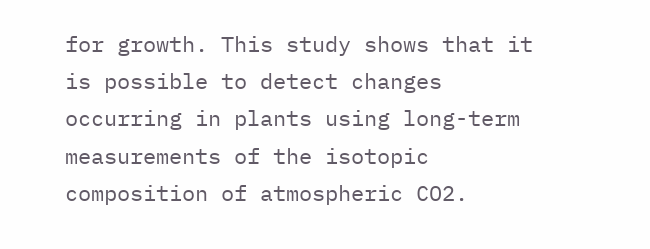for growth. This study shows that it is possible to detect changes occurring in plants using long-term measurements of the isotopic composition of atmospheric CO2.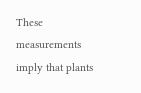These measurements imply that plants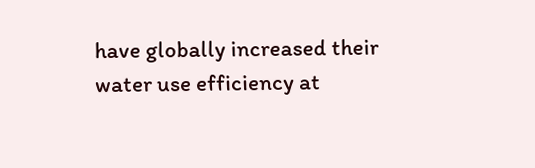have globally increased their water use efficiency at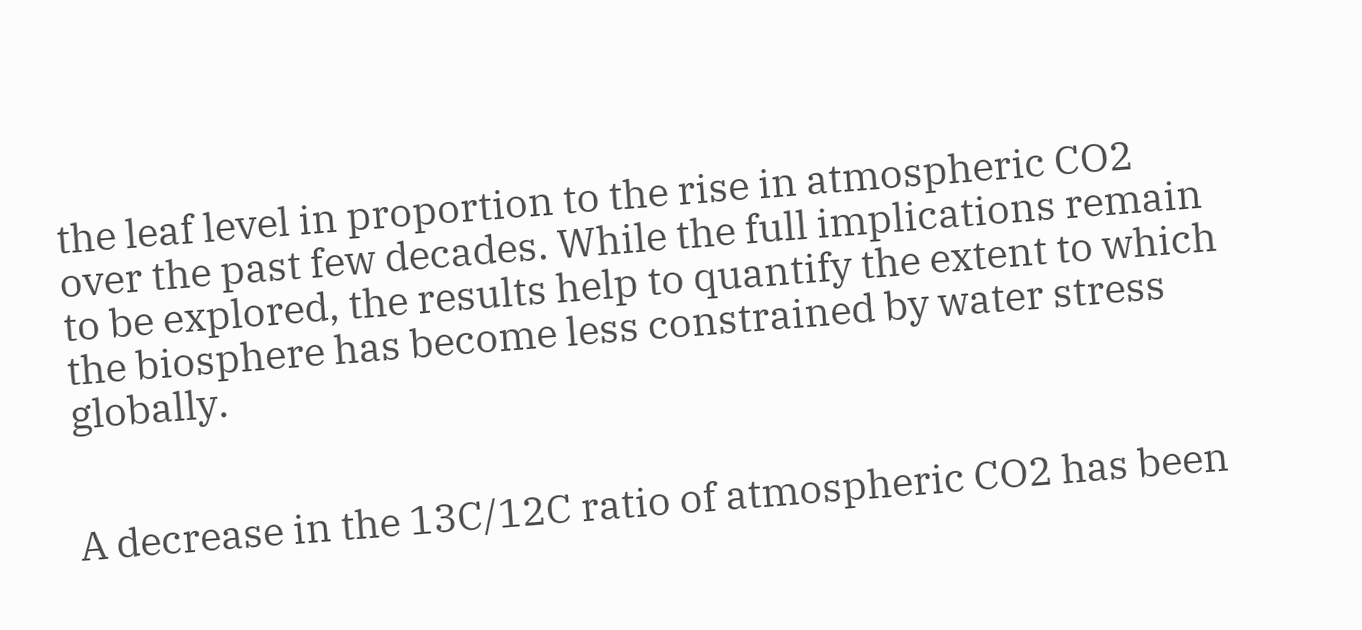the leaf level in proportion to the rise in atmospheric CO2 over the past few decades. While the full implications remain to be explored, the results help to quantify the extent to which the biosphere has become less constrained by water stress globally.


A decrease in the 13C/12C ratio of atmospheric CO2 has been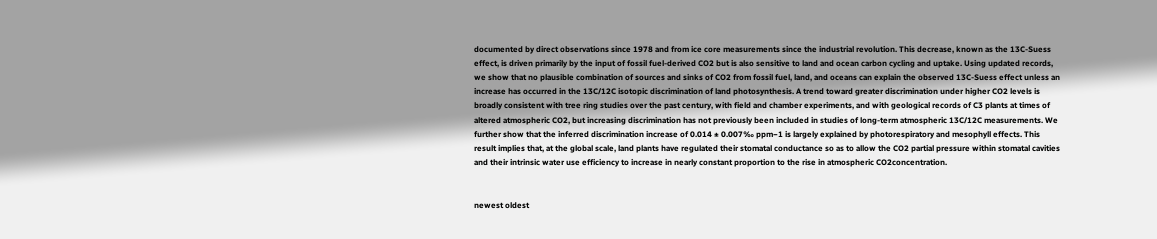documented by direct observations since 1978 and from ice core measurements since the industrial revolution. This decrease, known as the 13C-Suess effect, is driven primarily by the input of fossil fuel-derived CO2 but is also sensitive to land and ocean carbon cycling and uptake. Using updated records, we show that no plausible combination of sources and sinks of CO2 from fossil fuel, land, and oceans can explain the observed 13C-Suess effect unless an increase has occurred in the 13C/12C isotopic discrimination of land photosynthesis. A trend toward greater discrimination under higher CO2 levels is broadly consistent with tree ring studies over the past century, with field and chamber experiments, and with geological records of C3 plants at times of altered atmospheric CO2, but increasing discrimination has not previously been included in studies of long-term atmospheric 13C/12C measurements. We further show that the inferred discrimination increase of 0.014 ± 0.007‰ ppm−1 is largely explained by photorespiratory and mesophyll effects. This result implies that, at the global scale, land plants have regulated their stomatal conductance so as to allow the CO2 partial pressure within stomatal cavities and their intrinsic water use efficiency to increase in nearly constant proportion to the rise in atmospheric CO2concentration.


newest oldest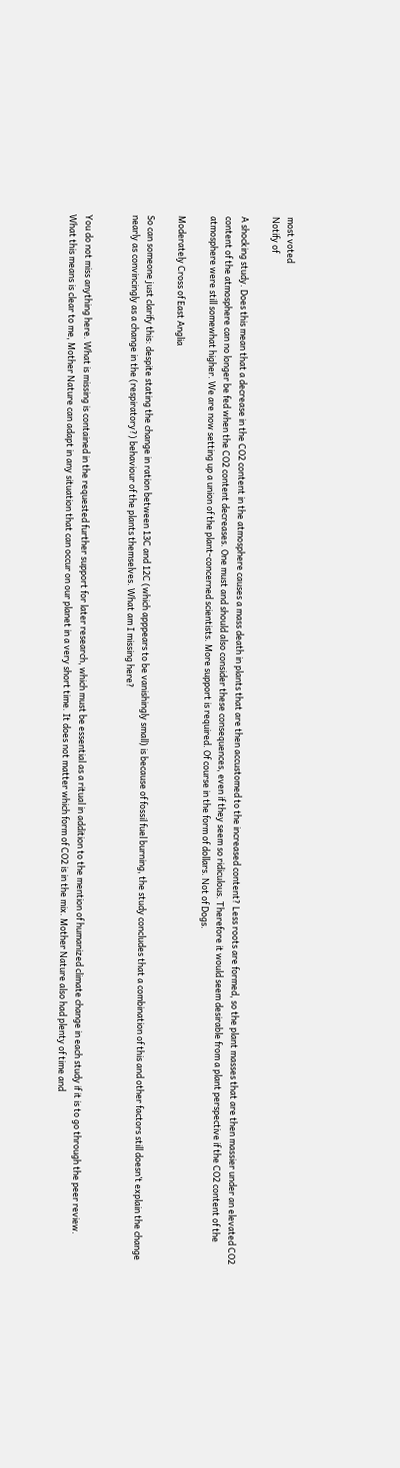most voted
Notify of

A shocking study. Does this mean that a decrease in the CO2 content in the atmosphere causes a mass death in plants that are then accustomed to the increased content? Less roots are formed, so the plant masses that are then massier under an elevated CO2 content of the atmosphere can no longer be fed when the CO2 content decreases. One must and should also consider these consequences, even if they seem so ridiculous. Therefore it would seem desirable from a plant perspective if the CO2 content of the atmosphere were still somewhat higher. We are now setting up a union of the plant-concerned scientists. More support is required. Of course in the form of dollars. Not of Dogs.

Moderately Cross of East Anglia

So can someone just clarify this: despite stating the change in ration between 13C and 12C (which apppears to be vanishingly small) is because of fossil fuel burning, the study concludes that a combination of this and other factors still doesn’t explain the change nearly as convincingly as a change in the (respiratory?) behaviour of the plants themselves. What am I missing here?


You do not miss anything here. What is missing is contained in the requested further support for later research, which must be essential as a ritual in addition to the mention of humanized climate change in each study if it is to go through the peer review.
What this means is clear to me, Mother Nature can adapt in any situation that can occur on our planet in a very short time. It does not matter which form of CO2 is in the mix. Mother Nature also had plenty of time and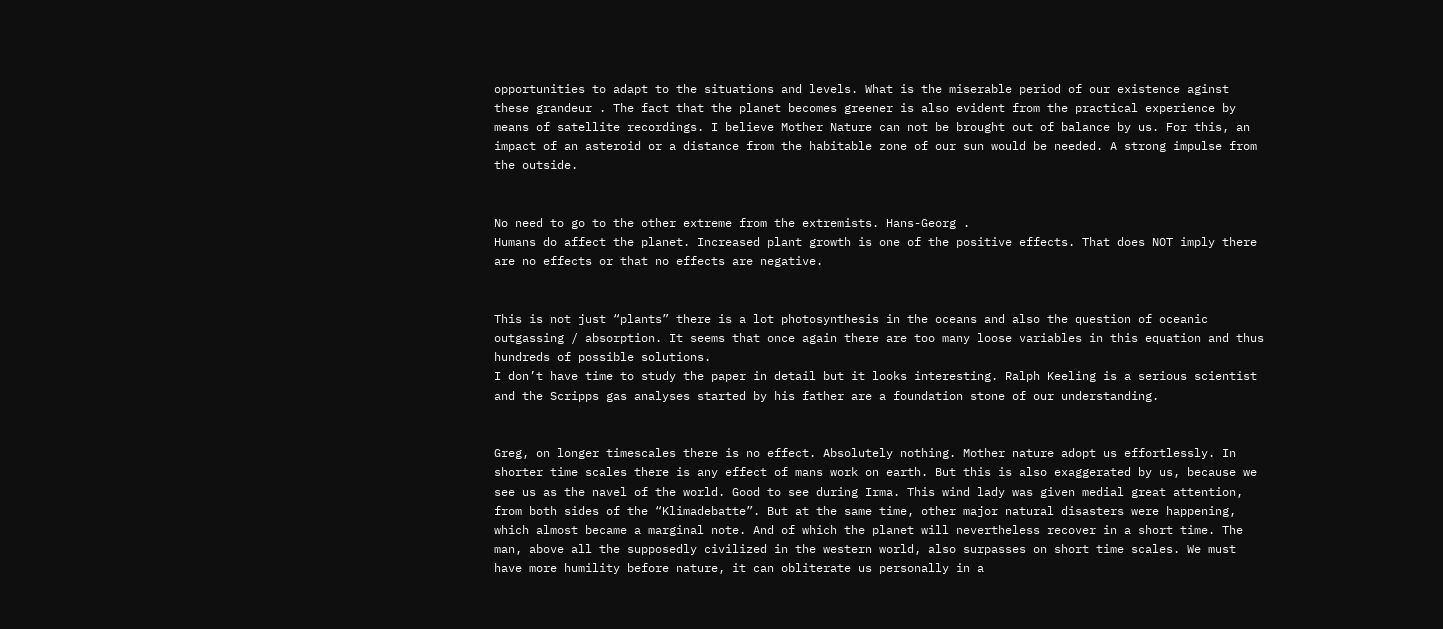opportunities to adapt to the situations and levels. What is the miserable period of our existence aginst these grandeur . The fact that the planet becomes greener is also evident from the practical experience by means of satellite recordings. I believe Mother Nature can not be brought out of balance by us. For this, an impact of an asteroid or a distance from the habitable zone of our sun would be needed. A strong impulse from the outside.


No need to go to the other extreme from the extremists. Hans-Georg .
Humans do affect the planet. Increased plant growth is one of the positive effects. That does NOT imply there are no effects or that no effects are negative.


This is not just “plants” there is a lot photosynthesis in the oceans and also the question of oceanic outgassing / absorption. It seems that once again there are too many loose variables in this equation and thus hundreds of possible solutions.
I don’t have time to study the paper in detail but it looks interesting. Ralph Keeling is a serious scientist and the Scripps gas analyses started by his father are a foundation stone of our understanding.


Greg, on longer timescales there is no effect. Absolutely nothing. Mother nature adopt us effortlessly. In shorter time scales there is any effect of mans work on earth. But this is also exaggerated by us, because we see us as the navel of the world. Good to see during Irma. This wind lady was given medial great attention, from both sides of the “Klimadebatte”. But at the same time, other major natural disasters were happening, which almost became a marginal note. And of which the planet will nevertheless recover in a short time. The man, above all the supposedly civilized in the western world, also surpasses on short time scales. We must have more humility before nature, it can obliterate us personally in a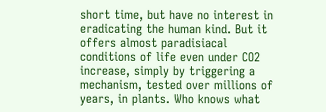short time, but have no interest in eradicating the human kind. But it offers almost paradisiacal conditions of life even under CO2 increase, simply by triggering a mechanism, tested over millions of years, in plants. Who knows what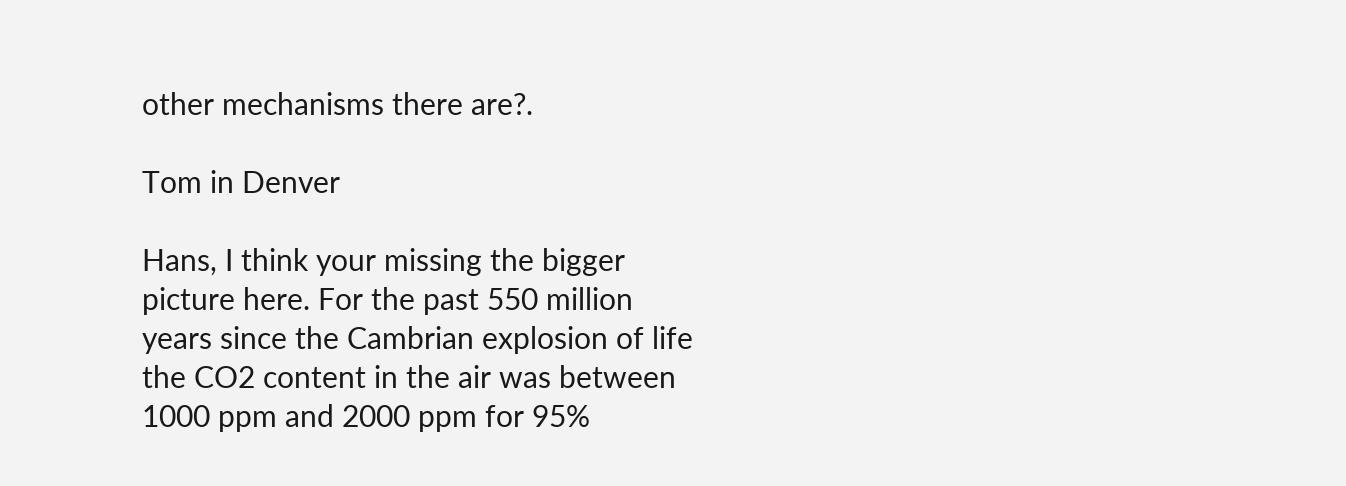other mechanisms there are?.

Tom in Denver

Hans, I think your missing the bigger picture here. For the past 550 million years since the Cambrian explosion of life the CO2 content in the air was between 1000 ppm and 2000 ppm for 95%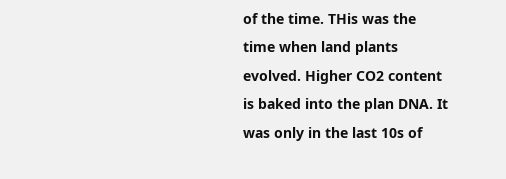of the time. THis was the time when land plants evolved. Higher CO2 content is baked into the plan DNA. It was only in the last 10s of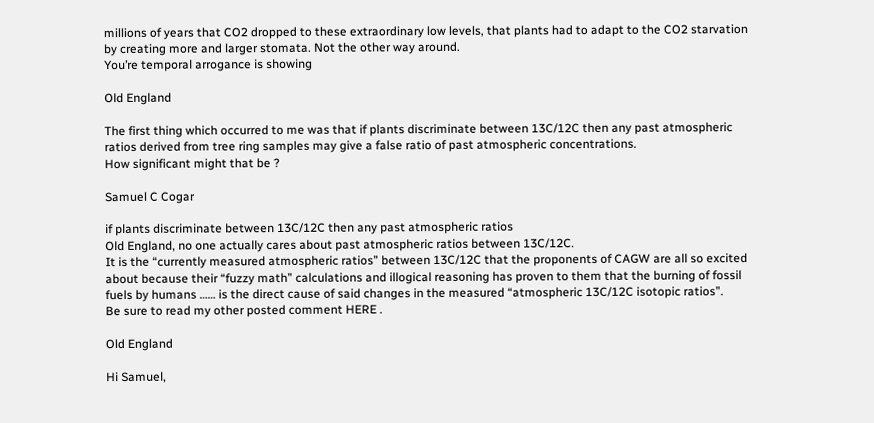millions of years that CO2 dropped to these extraordinary low levels, that plants had to adapt to the CO2 starvation by creating more and larger stomata. Not the other way around.
You’re temporal arrogance is showing

Old England

The first thing which occurred to me was that if plants discriminate between 13C/12C then any past atmospheric ratios derived from tree ring samples may give a false ratio of past atmospheric concentrations.
How significant might that be ?

Samuel C Cogar

if plants discriminate between 13C/12C then any past atmospheric ratios
Old England, no one actually cares about past atmospheric ratios between 13C/12C.
It is the “currently measured atmospheric ratios” between 13C/12C that the proponents of CAGW are all so excited about because their “fuzzy math” calculations and illogical reasoning has proven to them that the burning of fossil fuels by humans …… is the direct cause of said changes in the measured “atmospheric 13C/12C isotopic ratios”.
Be sure to read my other posted comment HERE .

Old England

Hi Samuel,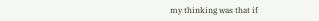my thinking was that if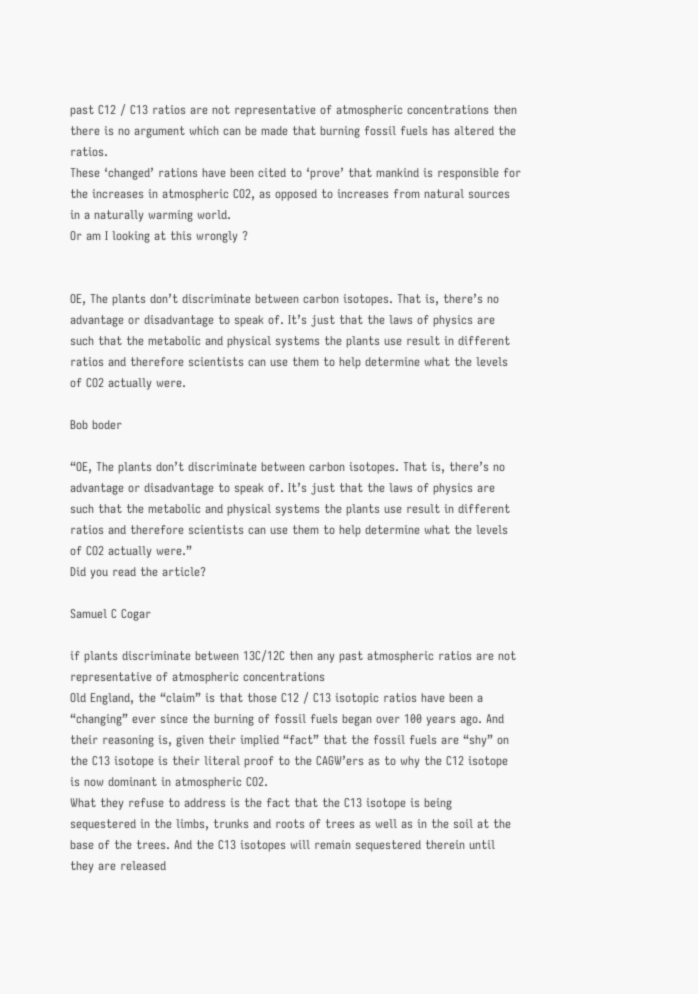past C12 / C13 ratios are not representative of atmospheric concentrations then there is no argument which can be made that burning fossil fuels has altered the ratios.
These ‘changed’ rations have been cited to ‘prove’ that mankind is responsible for the increases in atmospheric CO2, as opposed to increases from natural sources in a naturally warming world.
Or am I looking at this wrongly ?


OE, The plants don’t discriminate between carbon isotopes. That is, there’s no advantage or disadvantage to speak of. It’s just that the laws of physics are such that the metabolic and physical systems the plants use result in different ratios and therefore scientists can use them to help determine what the levels of CO2 actually were.

Bob boder

“OE, The plants don’t discriminate between carbon isotopes. That is, there’s no advantage or disadvantage to speak of. It’s just that the laws of physics are such that the metabolic and physical systems the plants use result in different ratios and therefore scientists can use them to help determine what the levels of CO2 actually were.”
Did you read the article?

Samuel C Cogar

if plants discriminate between 13C/12C then any past atmospheric ratios are not representative of atmospheric concentrations
Old England, the “claim” is that those C12 / C13 isotopic ratios have been a “changing” ever since the burning of fossil fuels began over 100 years ago. And their reasoning is, given their implied “fact” that the fossil fuels are “shy” on the C13 isotope is their literal proof to the CAGW’ers as to why the C12 isotope is now dominant in atmospheric CO2.
What they refuse to address is the fact that the C13 isotope is being sequestered in the limbs, trunks and roots of trees as well as in the soil at the base of the trees. And the C13 isotopes will remain sequestered therein until they are released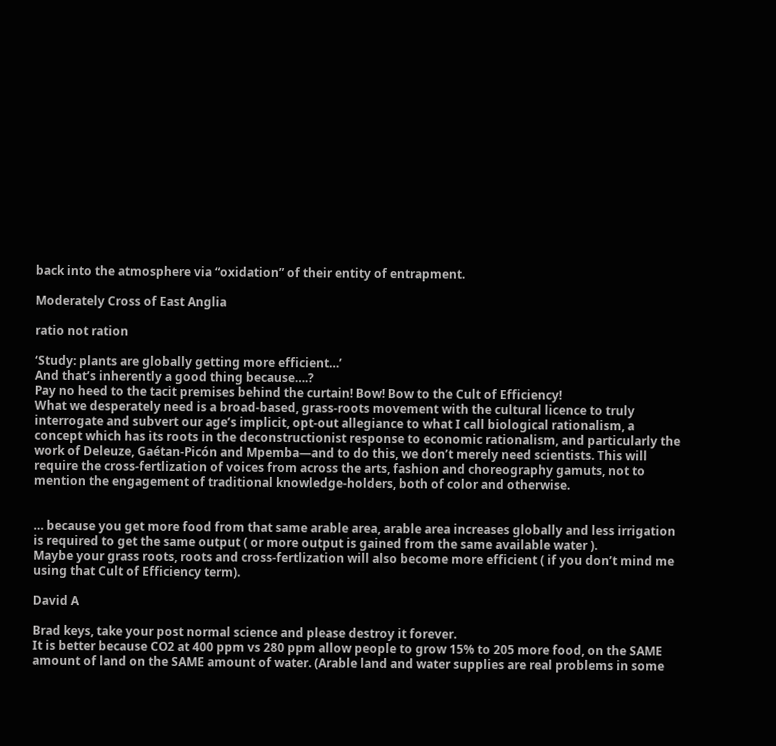back into the atmosphere via “oxidation” of their entity of entrapment.

Moderately Cross of East Anglia

ratio not ration

‘Study: plants are globally getting more efficient…’
And that’s inherently a good thing because….?
Pay no heed to the tacit premises behind the curtain! Bow! Bow to the Cult of Efficiency!
What we desperately need is a broad-based, grass-roots movement with the cultural licence to truly interrogate and subvert our age’s implicit, opt-out allegiance to what I call biological rationalism, a concept which has its roots in the deconstructionist response to economic rationalism, and particularly the work of Deleuze, Gaétan-Picón and Mpemba—and to do this, we don’t merely need scientists. This will require the cross-fertlization of voices from across the arts, fashion and choreography gamuts, not to mention the engagement of traditional knowledge-holders, both of color and otherwise.


… because you get more food from that same arable area, arable area increases globally and less irrigation is required to get the same output ( or more output is gained from the same available water ).
Maybe your grass roots, roots and cross-fertlization will also become more efficient ( if you don’t mind me using that Cult of Efficiency term).

David A

Brad keys, take your post normal science and please destroy it forever.
It is better because CO2 at 400 ppm vs 280 ppm allow people to grow 15% to 205 more food, on the SAME amount of land on the SAME amount of water. (Arable land and water supplies are real problems in some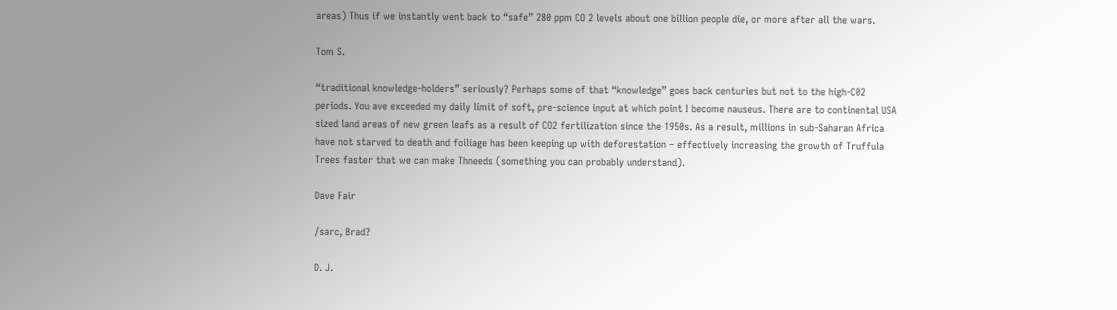areas) Thus if we instantly went back to “safe” 280 ppm CO 2 levels about one billion people die, or more after all the wars.

Tom S.

“traditional knowledge-holders” seriously? Perhaps some of that “knowledge” goes back centuries but not to the high-C02 periods. You ave exceeded my daily limit of soft, pre-science input at which point I become nauseus. There are to continental USA sized land areas of new green leafs as a result of CO2 fertilization since the 1950s. As a result, millions in sub-Saharan Africa have not starved to death and foiliage has been keeping up with deforestation – effectively increasing the growth of Truffula Trees faster that we can make Thneeds (something you can probably understand).

Dave Fair

/sarc, Brad?

D. J.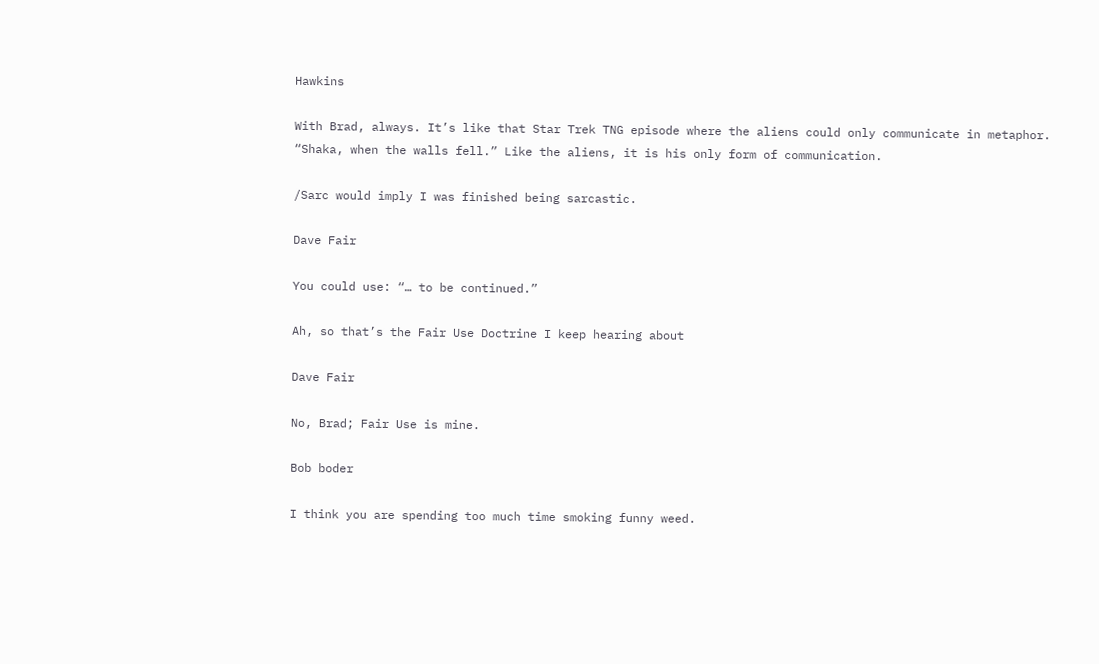Hawkins

With Brad, always. It’s like that Star Trek TNG episode where the aliens could only communicate in metaphor. “Shaka, when the walls fell.” Like the aliens, it is his only form of communication.

/Sarc would imply I was finished being sarcastic.

Dave Fair

You could use: “… to be continued.”

Ah, so that’s the Fair Use Doctrine I keep hearing about

Dave Fair

No, Brad; Fair Use is mine.

Bob boder

I think you are spending too much time smoking funny weed.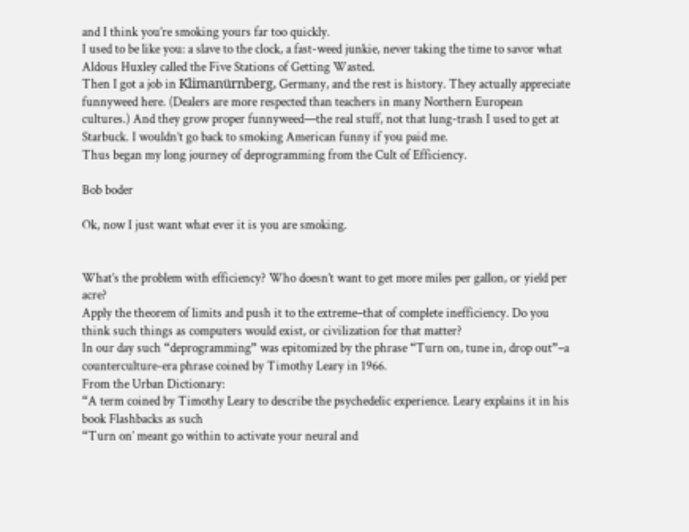and I think you’re smoking yours far too quickly.
I used to be like you: a slave to the clock, a fast-weed junkie, never taking the time to savor what Aldous Huxley called the Five Stations of Getting Wasted.
Then I got a job in Klimanürnberg, Germany, and the rest is history. They actually appreciate funnyweed here. (Dealers are more respected than teachers in many Northern European cultures.) And they grow proper funnyweed—the real stuff, not that lung-trash I used to get at Starbuck. I wouldn’t go back to smoking American funny if you paid me.
Thus began my long journey of deprogramming from the Cult of Efficiency.

Bob boder

Ok, now I just want what ever it is you are smoking.


What’s the problem with efficiency? Who doesn’t want to get more miles per gallon, or yield per acre?
Apply the theorem of limits and push it to the extreme–that of complete inefficiency. Do you think such things as computers would exist, or civilization for that matter?
In our day such “deprogramming” was epitomized by the phrase “Turn on, tune in, drop out”–a counterculture-era phrase coined by Timothy Leary in 1966.
From the Urban Dictionary:
“A term coined by Timothy Leary to describe the psychedelic experience. Leary explains it in his book Flashbacks as such
“Turn on’ meant go within to activate your neural and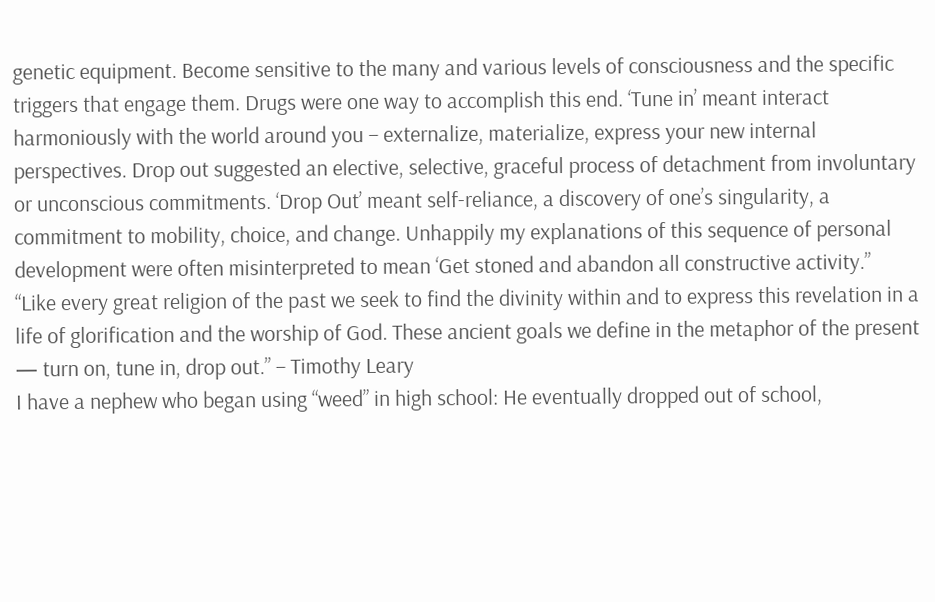genetic equipment. Become sensitive to the many and various levels of consciousness and the specific triggers that engage them. Drugs were one way to accomplish this end. ‘Tune in’ meant interact harmoniously with the world around you – externalize, materialize, express your new internal perspectives. Drop out suggested an elective, selective, graceful process of detachment from involuntary or unconscious commitments. ‘Drop Out’ meant self-reliance, a discovery of one’s singularity, a commitment to mobility, choice, and change. Unhappily my explanations of this sequence of personal development were often misinterpreted to mean ‘Get stoned and abandon all constructive activity.”
“Like every great religion of the past we seek to find the divinity within and to express this revelation in a life of glorification and the worship of God. These ancient goals we define in the metaphor of the present — turn on, tune in, drop out.” – Timothy Leary
I have a nephew who began using “weed” in high school: He eventually dropped out of school,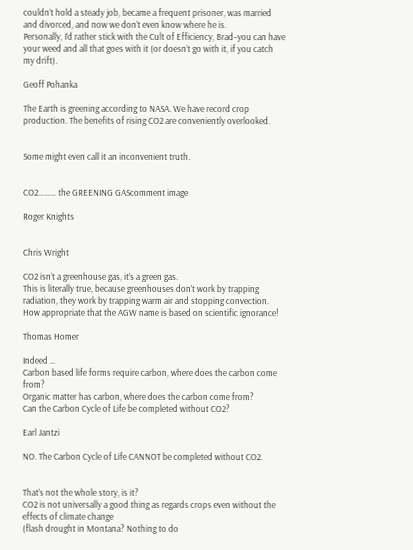couldn’t hold a steady job, became a frequent prisoner, was married and divorced, and now we don’t even know where he is.
Personally, I’d rather stick with the Cult of Efficiency, Brad–you can have your weed and all that goes with it (or doesn’t go with it, if you catch my drift).

Geoff Pohanka

The Earth is greening according to NASA. We have record crop production. The benefits of rising CO2 are conveniently overlooked.


Some might even call it an inconvenient truth.


CO2……… the GREENING GAScomment image

Roger Knights


Chris Wright

CO2 isn’t a greenhouse gas, it’s a green gas.
This is literally true, because greenhouses don’t work by trapping radiation, they work by trapping warm air and stopping convection.
How appropriate that the AGW name is based on scientific ignorance!

Thomas Homer

Indeed …
Carbon based life forms require carbon, where does the carbon come from?
Organic matter has carbon, where does the carbon come from?
Can the Carbon Cycle of Life be completed without CO2?

Earl Jantzi

NO. The Carbon Cycle of Life CANNOT be completed without CO2.


That’s not the whole story, is it?
CO2 is not universally a good thing as regards crops even without the effects of climate change
(flash drought in Montana? Nothing to do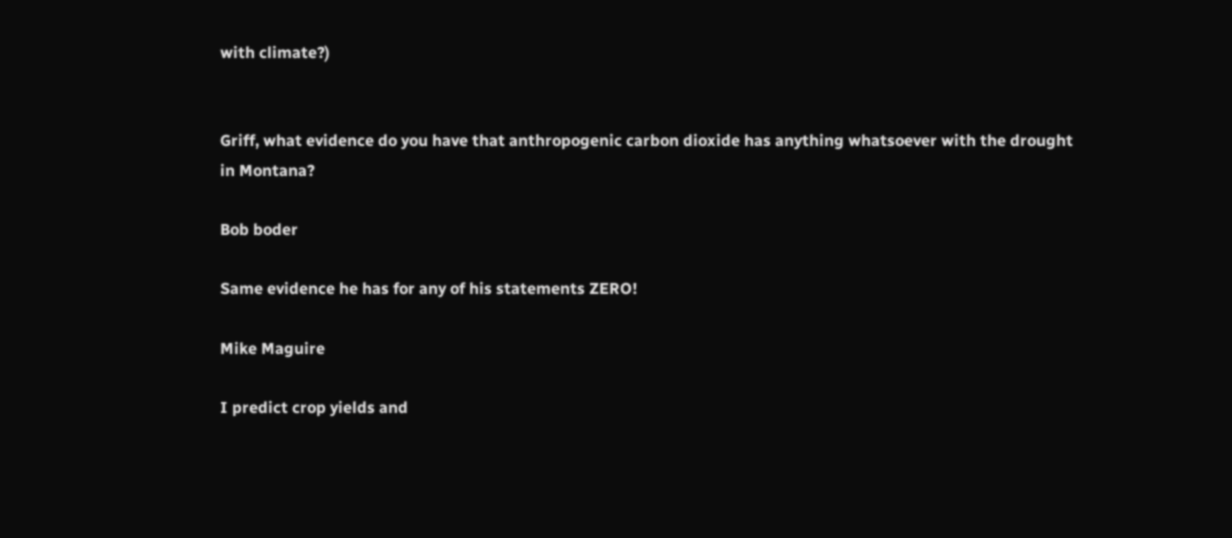with climate?)


Griff, what evidence do you have that anthropogenic carbon dioxide has anything whatsoever with the drought in Montana?

Bob boder

Same evidence he has for any of his statements ZERO!

Mike Maguire

I predict crop yields and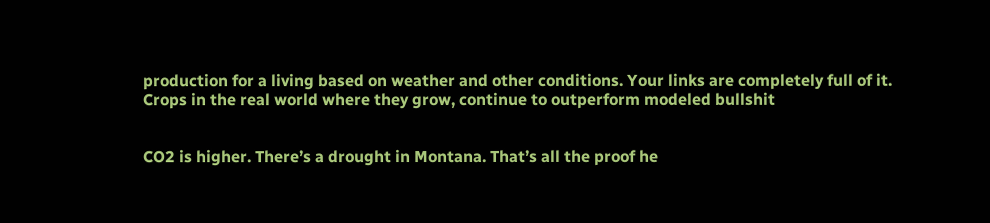production for a living based on weather and other conditions. Your links are completely full of it.
Crops in the real world where they grow, continue to outperform modeled bullshit


CO2 is higher. There’s a drought in Montana. That’s all the proof he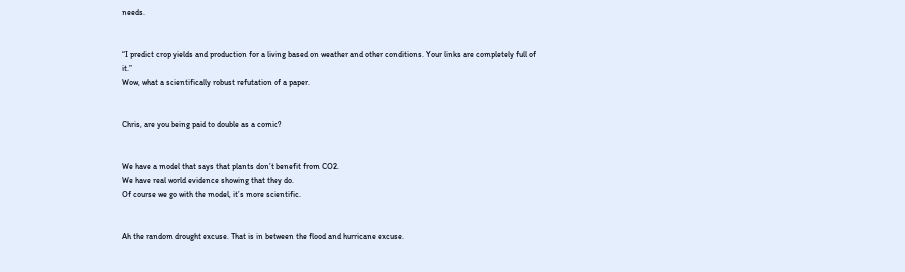needs.


“I predict crop yields and production for a living based on weather and other conditions. Your links are completely full of it.”
Wow, what a scientifically robust refutation of a paper.


Chris, are you being paid to double as a comic?


We have a model that says that plants don’t benefit from CO2.
We have real world evidence showing that they do.
Of course we go with the model, it’s more scientific.


Ah the random drought excuse. That is in between the flood and hurricane excuse.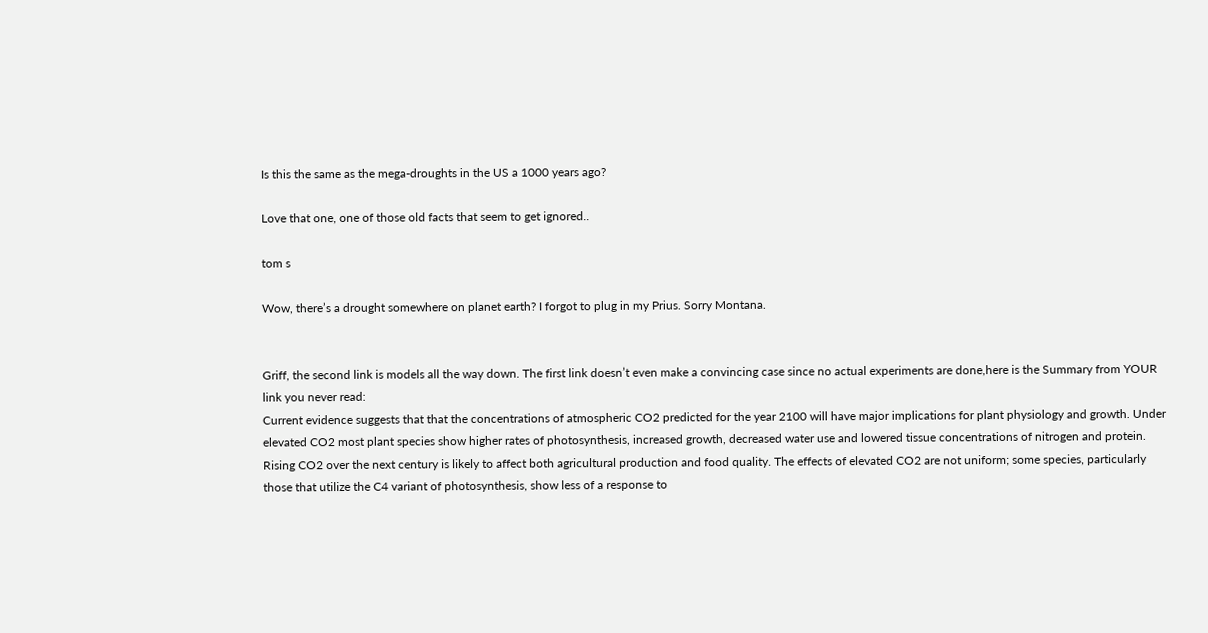Is this the same as the mega-droughts in the US a 1000 years ago?

Love that one, one of those old facts that seem to get ignored..

tom s

Wow, there’s a drought somewhere on planet earth? I forgot to plug in my Prius. Sorry Montana.


Griff, the second link is models all the way down. The first link doesn’t even make a convincing case since no actual experiments are done,here is the Summary from YOUR link you never read:
Current evidence suggests that that the concentrations of atmospheric CO2 predicted for the year 2100 will have major implications for plant physiology and growth. Under elevated CO2 most plant species show higher rates of photosynthesis, increased growth, decreased water use and lowered tissue concentrations of nitrogen and protein. Rising CO2 over the next century is likely to affect both agricultural production and food quality. The effects of elevated CO2 are not uniform; some species, particularly those that utilize the C4 variant of photosynthesis, show less of a response to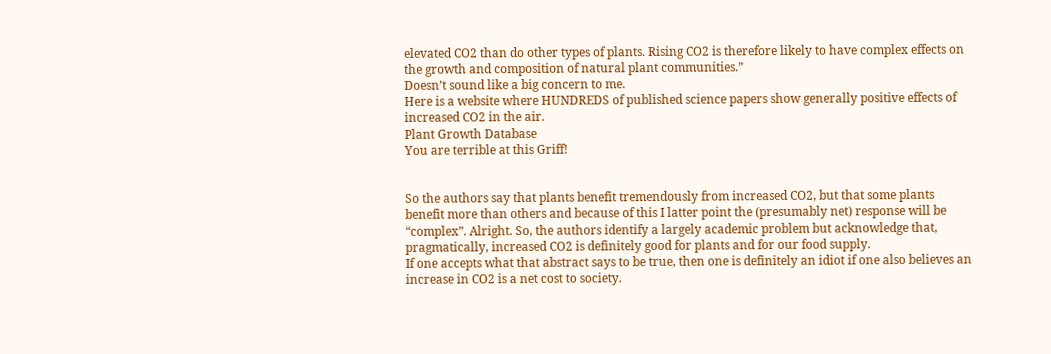elevated CO2 than do other types of plants. Rising CO2 is therefore likely to have complex effects on the growth and composition of natural plant communities.”
Doesn’t sound like a big concern to me.
Here is a website where HUNDREDS of published science papers show generally positive effects of increased CO2 in the air.
Plant Growth Database
You are terrible at this Griff!


So the authors say that plants benefit tremendously from increased CO2, but that some plants benefit more than others and because of this I latter point the (presumably net) response will be “complex”. Alright. So, the authors identify a largely academic problem but acknowledge that, pragmatically, increased CO2 is definitely good for plants and for our food supply.
If one accepts what that abstract says to be true, then one is definitely an idiot if one also believes an increase in CO2 is a net cost to society.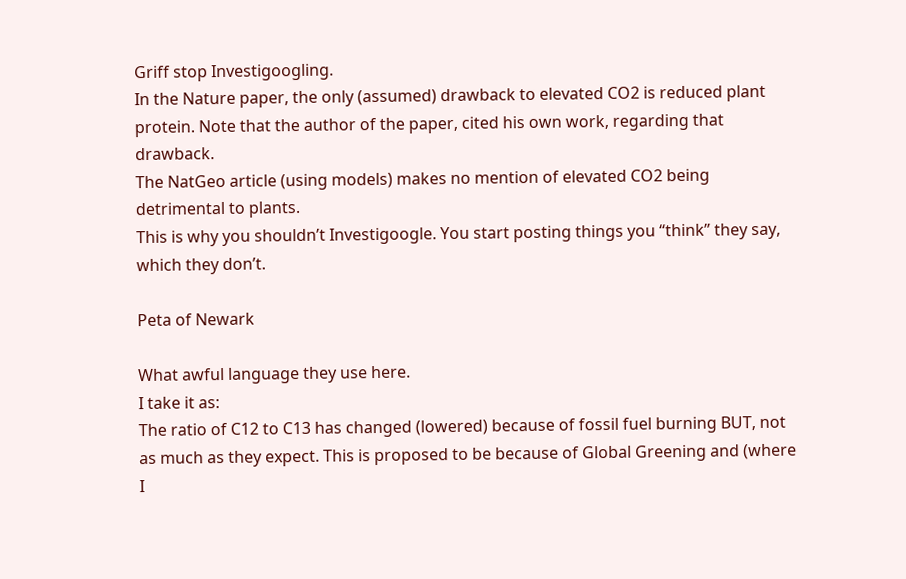Griff stop Investigoogling.
In the Nature paper, the only (assumed) drawback to elevated CO2 is reduced plant protein. Note that the author of the paper, cited his own work, regarding that drawback.
The NatGeo article (using models) makes no mention of elevated CO2 being detrimental to plants.
This is why you shouldn’t Investigoogle. You start posting things you “think” they say, which they don’t.

Peta of Newark

What awful language they use here.
I take it as:
The ratio of C12 to C13 has changed (lowered) because of fossil fuel burning BUT, not as much as they expect. This is proposed to be because of Global Greening and (where I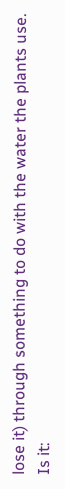lose it) through something to do with the water the plants use.
Is it: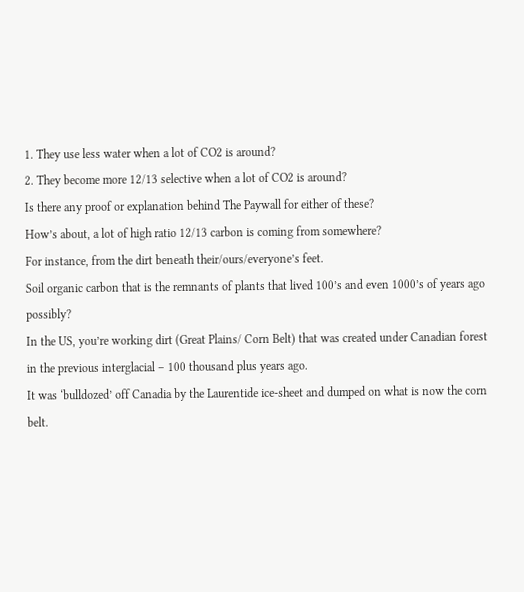1. They use less water when a lot of CO2 is around?
2. They become more 12/13 selective when a lot of CO2 is around?
Is there any proof or explanation behind The Paywall for either of these?
How’s about, a lot of high ratio 12/13 carbon is coming from somewhere?
For instance, from the dirt beneath their/ours/everyone’s feet.
Soil organic carbon that is the remnants of plants that lived 100’s and even 1000’s of years ago possibly?
In the US, you’re working dirt (Great Plains/ Corn Belt) that was created under Canadian forest in the previous interglacial – 100 thousand plus years ago.
It was ‘bulldozed’ off Canadia by the Laurentide ice-sheet and dumped on what is now the corn belt.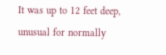It was up to 12 feet deep, unusual for normally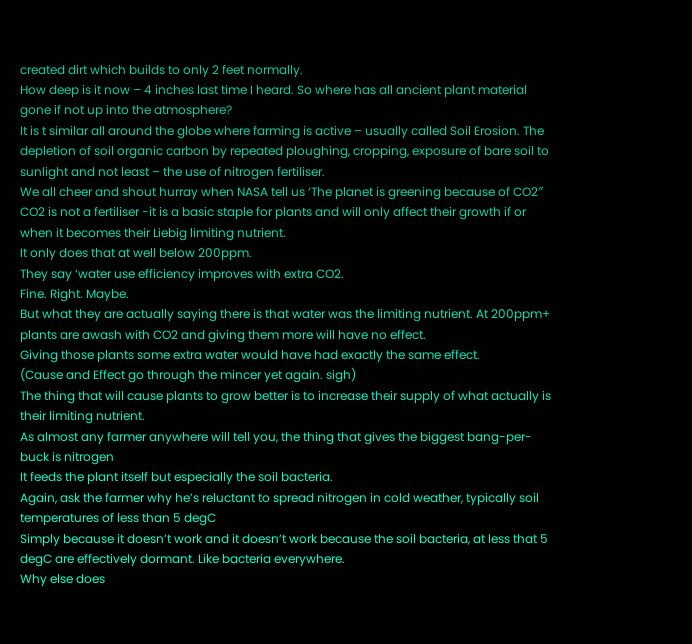created dirt which builds to only 2 feet normally.
How deep is it now – 4 inches last time I heard. So where has all ancient plant material gone if not up into the atmosphere?
It is t similar all around the globe where farming is active – usually called Soil Erosion. The depletion of soil organic carbon by repeated ploughing, cropping, exposure of bare soil to sunlight and not least – the use of nitrogen fertiliser.
We all cheer and shout hurray when NASA tell us ‘The planet is greening because of CO2″
CO2 is not a fertiliser -it is a basic staple for plants and will only affect their growth if or when it becomes their Liebig limiting nutrient.
It only does that at well below 200ppm.
They say ‘water use efficiency improves with extra CO2.
Fine. Right. Maybe.
But what they are actually saying there is that water was the limiting nutrient. At 200ppm+ plants are awash with CO2 and giving them more will have no effect.
Giving those plants some extra water would have had exactly the same effect.
(Cause and Effect go through the mincer yet again. sigh)
The thing that will cause plants to grow better is to increase their supply of what actually is their limiting nutrient.
As almost any farmer anywhere will tell you, the thing that gives the biggest bang-per-buck is nitrogen
It feeds the plant itself but especially the soil bacteria.
Again, ask the farmer why he’s reluctant to spread nitrogen in cold weather, typically soil temperatures of less than 5 degC
Simply because it doesn’t work and it doesn’t work because the soil bacteria, at less that 5 degC are effectively dormant. Like bacteria everywhere.
Why else does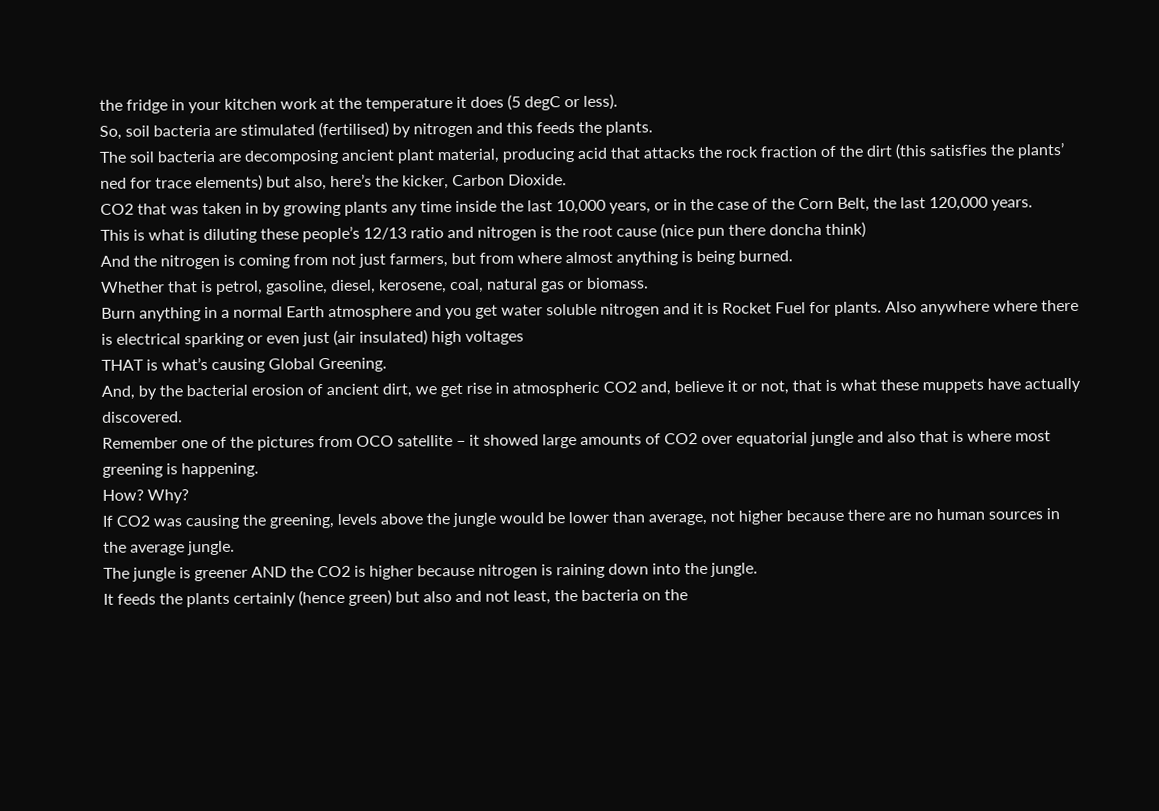the fridge in your kitchen work at the temperature it does (5 degC or less).
So, soil bacteria are stimulated (fertilised) by nitrogen and this feeds the plants.
The soil bacteria are decomposing ancient plant material, producing acid that attacks the rock fraction of the dirt (this satisfies the plants’ ned for trace elements) but also, here’s the kicker, Carbon Dioxide.
CO2 that was taken in by growing plants any time inside the last 10,000 years, or in the case of the Corn Belt, the last 120,000 years.
This is what is diluting these people’s 12/13 ratio and nitrogen is the root cause (nice pun there doncha think)
And the nitrogen is coming from not just farmers, but from where almost anything is being burned.
Whether that is petrol, gasoline, diesel, kerosene, coal, natural gas or biomass.
Burn anything in a normal Earth atmosphere and you get water soluble nitrogen and it is Rocket Fuel for plants. Also anywhere where there is electrical sparking or even just (air insulated) high voltages
THAT is what’s causing Global Greening.
And, by the bacterial erosion of ancient dirt, we get rise in atmospheric CO2 and, believe it or not, that is what these muppets have actually discovered.
Remember one of the pictures from OCO satellite – it showed large amounts of CO2 over equatorial jungle and also that is where most greening is happening.
How? Why?
If CO2 was causing the greening, levels above the jungle would be lower than average, not higher because there are no human sources in the average jungle.
The jungle is greener AND the CO2 is higher because nitrogen is raining down into the jungle.
It feeds the plants certainly (hence green) but also and not least, the bacteria on the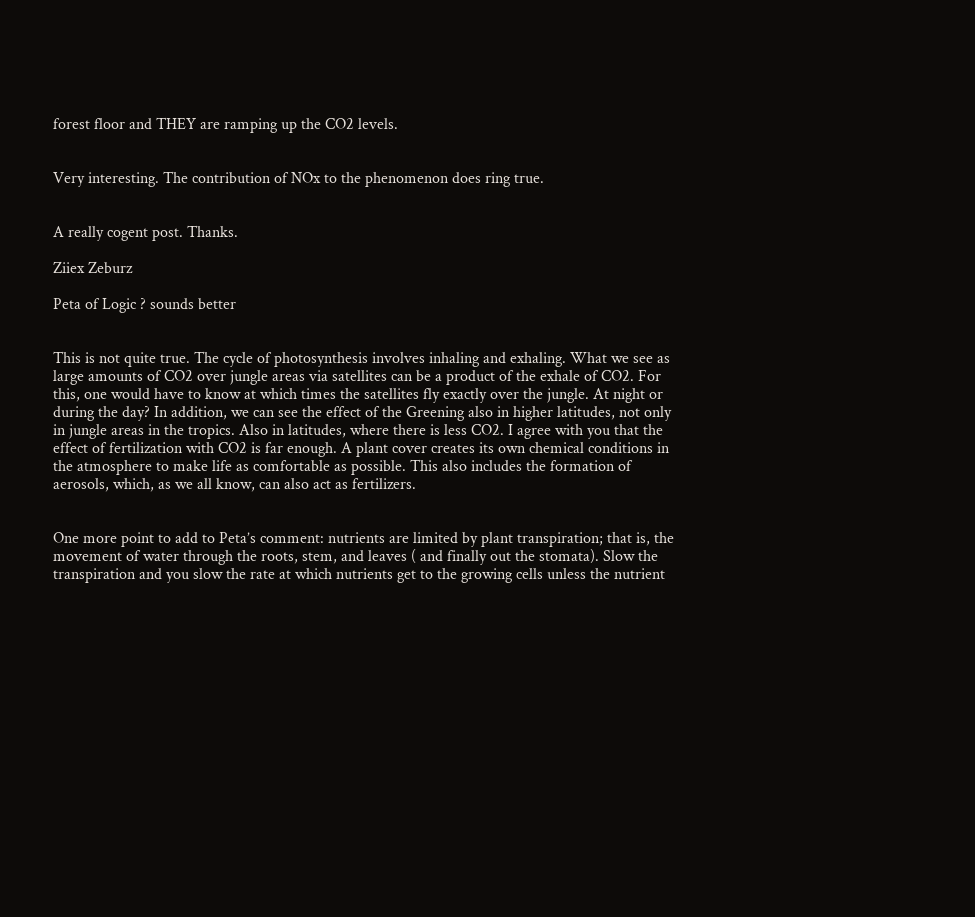forest floor and THEY are ramping up the CO2 levels.


Very interesting. The contribution of NOx to the phenomenon does ring true.


A really cogent post. Thanks.

Ziiex Zeburz

Peta of Logic ? sounds better


This is not quite true. The cycle of photosynthesis involves inhaling and exhaling. What we see as large amounts of CO2 over jungle areas via satellites can be a product of the exhale of CO2. For this, one would have to know at which times the satellites fly exactly over the jungle. At night or during the day? In addition, we can see the effect of the Greening also in higher latitudes, not only in jungle areas in the tropics. Also in latitudes, where there is less CO2. I agree with you that the effect of fertilization with CO2 is far enough. A plant cover creates its own chemical conditions in the atmosphere to make life as comfortable as possible. This also includes the formation of aerosols, which, as we all know, can also act as fertilizers.


One more point to add to Peta’s comment: nutrients are limited by plant transpiration; that is, the movement of water through the roots, stem, and leaves ( and finally out the stomata). Slow the transpiration and you slow the rate at which nutrients get to the growing cells unless the nutrient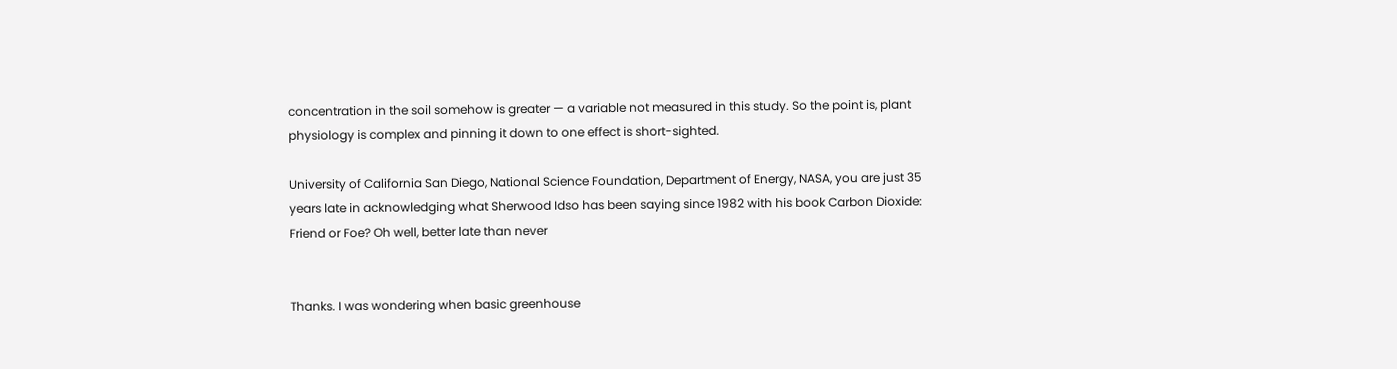concentration in the soil somehow is greater — a variable not measured in this study. So the point is, plant physiology is complex and pinning it down to one effect is short-sighted.

University of California San Diego, National Science Foundation, Department of Energy, NASA, you are just 35 years late in acknowledging what Sherwood Idso has been saying since 1982 with his book Carbon Dioxide: Friend or Foe? Oh well, better late than never


Thanks. I was wondering when basic greenhouse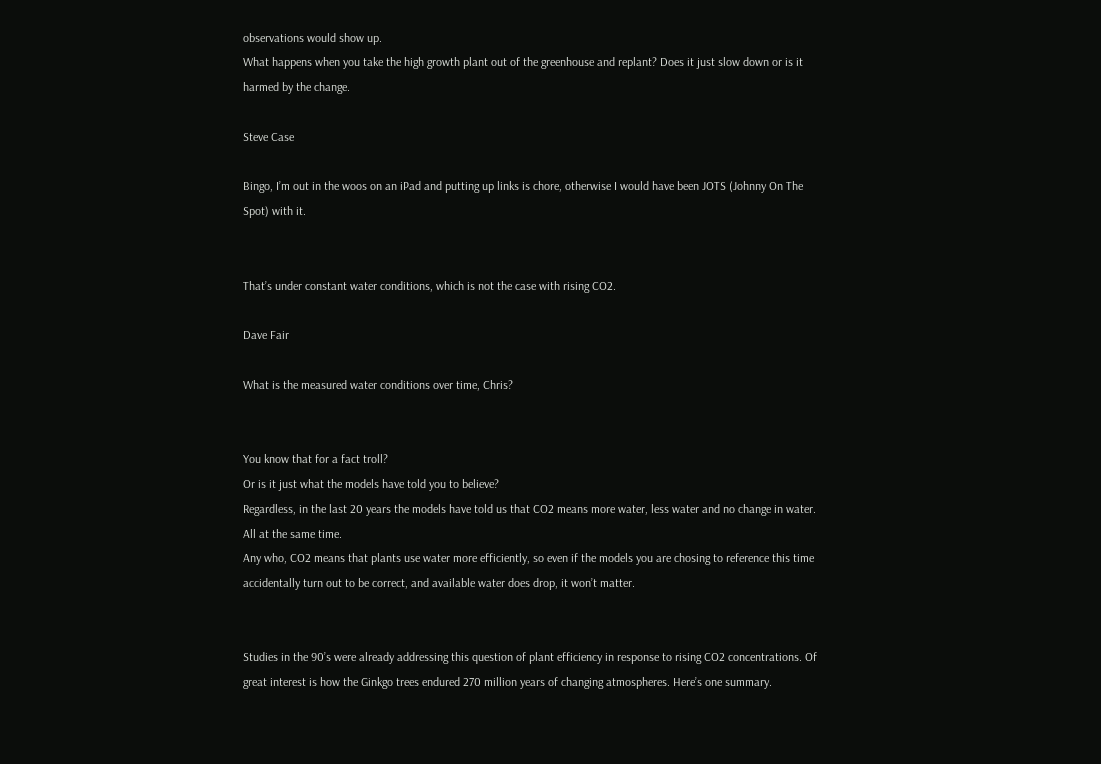observations would show up.
What happens when you take the high growth plant out of the greenhouse and replant? Does it just slow down or is it harmed by the change.

Steve Case

Bingo, I’m out in the woos on an iPad and putting up links is chore, otherwise I would have been JOTS (Johnny On The Spot) with it.


That’s under constant water conditions, which is not the case with rising CO2.

Dave Fair

What is the measured water conditions over time, Chris?


You know that for a fact troll?
Or is it just what the models have told you to believe?
Regardless, in the last 20 years the models have told us that CO2 means more water, less water and no change in water. All at the same time.
Any who, CO2 means that plants use water more efficiently, so even if the models you are chosing to reference this time accidentally turn out to be correct, and available water does drop, it won’t matter.


Studies in the 90’s were already addressing this question of plant efficiency in response to rising CO2 concentrations. Of great interest is how the Ginkgo trees endured 270 million years of changing atmospheres. Here’s one summary.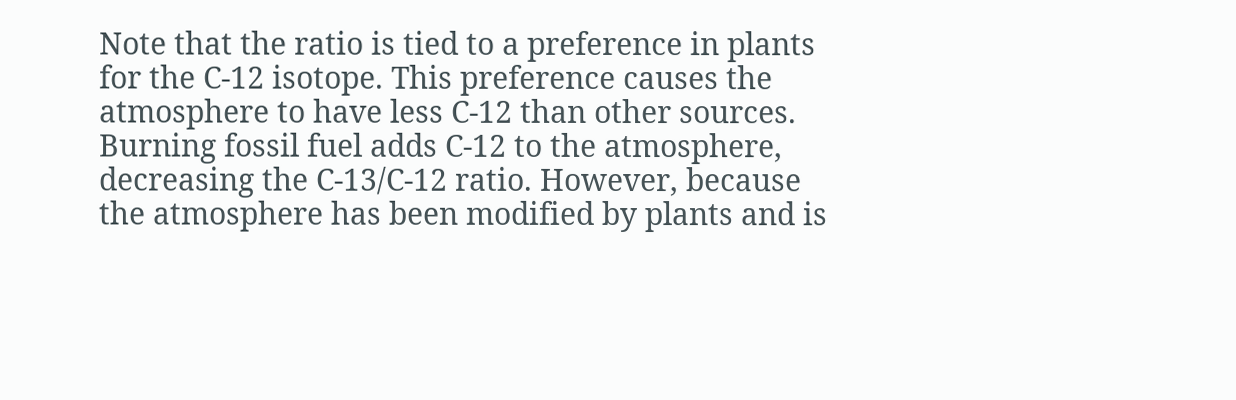Note that the ratio is tied to a preference in plants for the C-12 isotope. This preference causes the atmosphere to have less C-12 than other sources. Burning fossil fuel adds C-12 to the atmosphere, decreasing the C-13/C-12 ratio. However, because the atmosphere has been modified by plants and is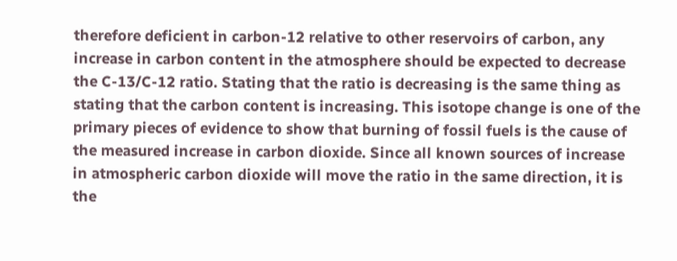therefore deficient in carbon-12 relative to other reservoirs of carbon, any increase in carbon content in the atmosphere should be expected to decrease the C-13/C-12 ratio. Stating that the ratio is decreasing is the same thing as stating that the carbon content is increasing. This isotope change is one of the primary pieces of evidence to show that burning of fossil fuels is the cause of the measured increase in carbon dioxide. Since all known sources of increase in atmospheric carbon dioxide will move the ratio in the same direction, it is the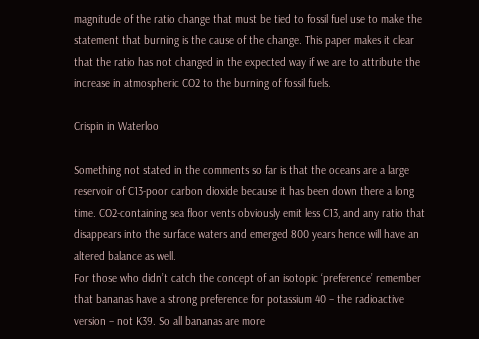magnitude of the ratio change that must be tied to fossil fuel use to make the statement that burning is the cause of the change. This paper makes it clear that the ratio has not changed in the expected way if we are to attribute the increase in atmospheric CO2 to the burning of fossil fuels.

Crispin in Waterloo

Something not stated in the comments so far is that the oceans are a large reservoir of C13-poor carbon dioxide because it has been down there a long time. CO2-containing sea floor vents obviously emit less C13, and any ratio that disappears into the surface waters and emerged 800 years hence will have an altered balance as well.
For those who didn’t catch the concept of an isotopic ‘preference’ remember that bananas have a strong preference for potassium 40 – the radioactive version – not K39. So all bananas are more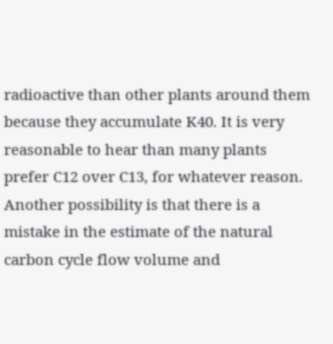radioactive than other plants around them because they accumulate K40. It is very reasonable to hear than many plants prefer C12 over C13, for whatever reason.
Another possibility is that there is a mistake in the estimate of the natural carbon cycle flow volume and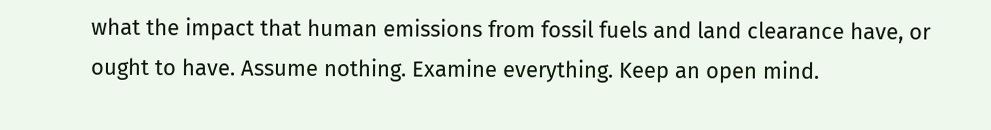what the impact that human emissions from fossil fuels and land clearance have, or ought to have. Assume nothing. Examine everything. Keep an open mind.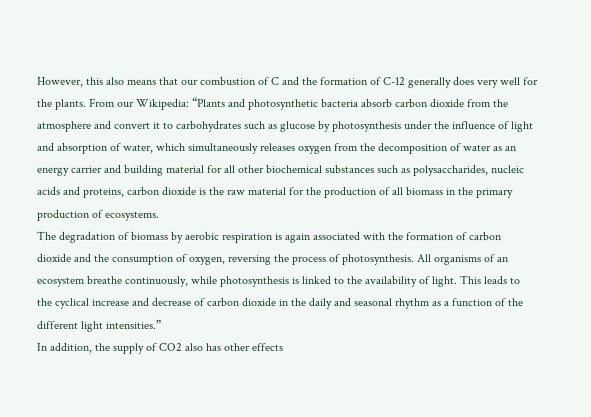However, this also means that our combustion of C and the formation of C-12 generally does very well for the plants. From our Wikipedia: “Plants and photosynthetic bacteria absorb carbon dioxide from the atmosphere and convert it to carbohydrates such as glucose by photosynthesis under the influence of light and absorption of water, which simultaneously releases oxygen from the decomposition of water as an energy carrier and building material for all other biochemical substances such as polysaccharides, nucleic acids and proteins, carbon dioxide is the raw material for the production of all biomass in the primary production of ecosystems.
The degradation of biomass by aerobic respiration is again associated with the formation of carbon dioxide and the consumption of oxygen, reversing the process of photosynthesis. All organisms of an ecosystem breathe continuously, while photosynthesis is linked to the availability of light. This leads to the cyclical increase and decrease of carbon dioxide in the daily and seasonal rhythm as a function of the different light intensities.”
In addition, the supply of CO2 also has other effects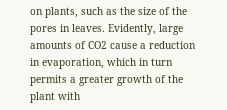on plants, such as the size of the pores in leaves. Evidently, large amounts of CO2 cause a reduction in evaporation, which in turn permits a greater growth of the plant with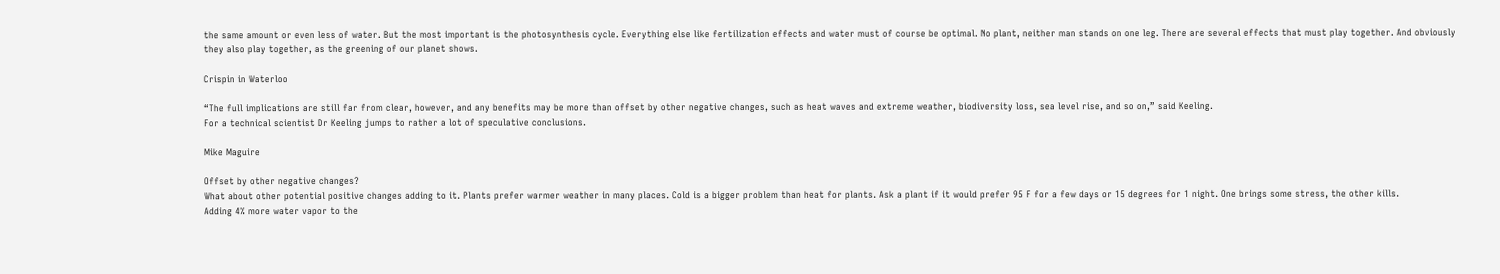the same amount or even less of water. But the most important is the photosynthesis cycle. Everything else like fertilization effects and water must of course be optimal. No plant, neither man stands on one leg. There are several effects that must play together. And obviously they also play together, as the greening of our planet shows.

Crispin in Waterloo

“The full implications are still far from clear, however, and any benefits may be more than offset by other negative changes, such as heat waves and extreme weather, biodiversity loss, sea level rise, and so on,” said Keeling.
For a technical scientist Dr Keeling jumps to rather a lot of speculative conclusions.

Mike Maguire

Offset by other negative changes?
What about other potential positive changes adding to it. Plants prefer warmer weather in many places. Cold is a bigger problem than heat for plants. Ask a plant if it would prefer 95 F for a few days or 15 degrees for 1 night. One brings some stress, the other kills.
Adding 4% more water vapor to the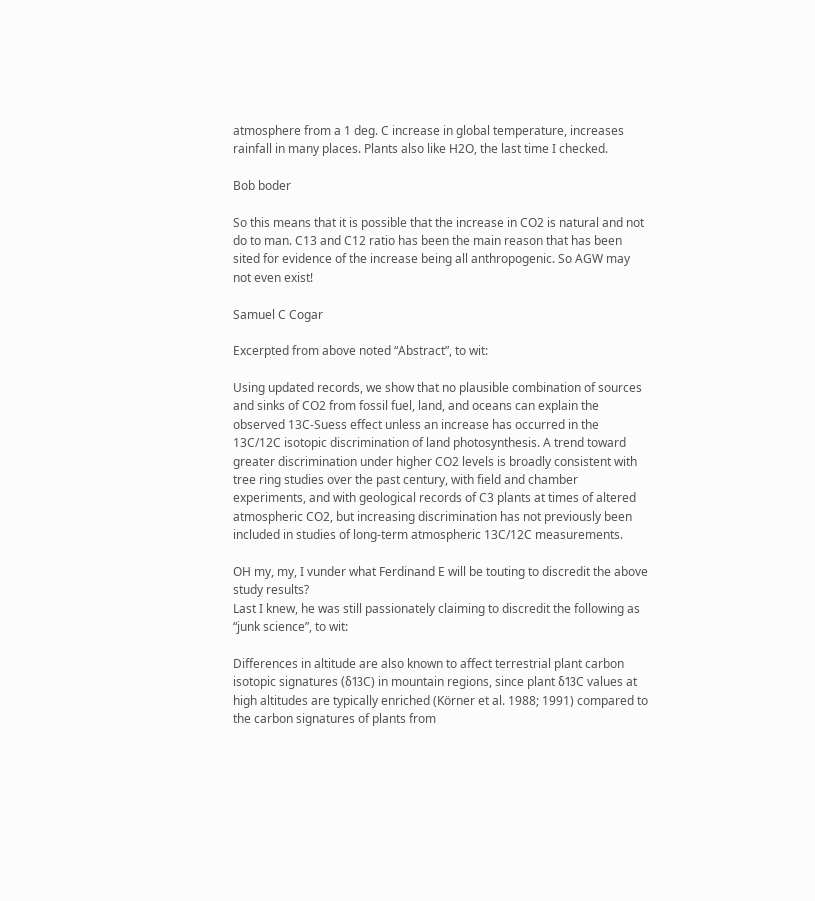atmosphere from a 1 deg. C increase in global temperature, increases rainfall in many places. Plants also like H2O, the last time I checked.

Bob boder

So this means that it is possible that the increase in CO2 is natural and not do to man. C13 and C12 ratio has been the main reason that has been sited for evidence of the increase being all anthropogenic. So AGW may not even exist!

Samuel C Cogar

Excerpted from above noted “Abstract”, to wit:

Using updated records, we show that no plausible combination of sources and sinks of CO2 from fossil fuel, land, and oceans can explain the observed 13C-Suess effect unless an increase has occurred in the 13C/12C isotopic discrimination of land photosynthesis. A trend toward greater discrimination under higher CO2 levels is broadly consistent with tree ring studies over the past century, with field and chamber experiments, and with geological records of C3 plants at times of altered atmospheric CO2, but increasing discrimination has not previously been included in studies of long-term atmospheric 13C/12C measurements.

OH my, my, I vunder what Ferdinand E will be touting to discredit the above study results?
Last I knew, he was still passionately claiming to discredit the following as “junk science”, to wit:

Differences in altitude are also known to affect terrestrial plant carbon isotopic signatures (δ13C) in mountain regions, since plant δ13C values at high altitudes are typically enriched (Körner et al. 1988; 1991) compared to the carbon signatures of plants from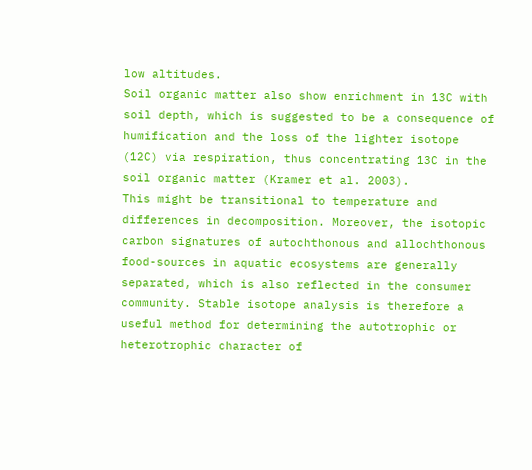low altitudes.
Soil organic matter also show enrichment in 13C with soil depth, which is suggested to be a consequence of humification and the loss of the lighter isotope (12C) via respiration, thus concentrating 13C in the soil organic matter (Kramer et al. 2003).
This might be transitional to temperature and differences in decomposition. Moreover, the isotopic carbon signatures of autochthonous and allochthonous food-sources in aquatic ecosystems are generally separated, which is also reflected in the consumer community. Stable isotope analysis is therefore a useful method for determining the autotrophic or heterotrophic character of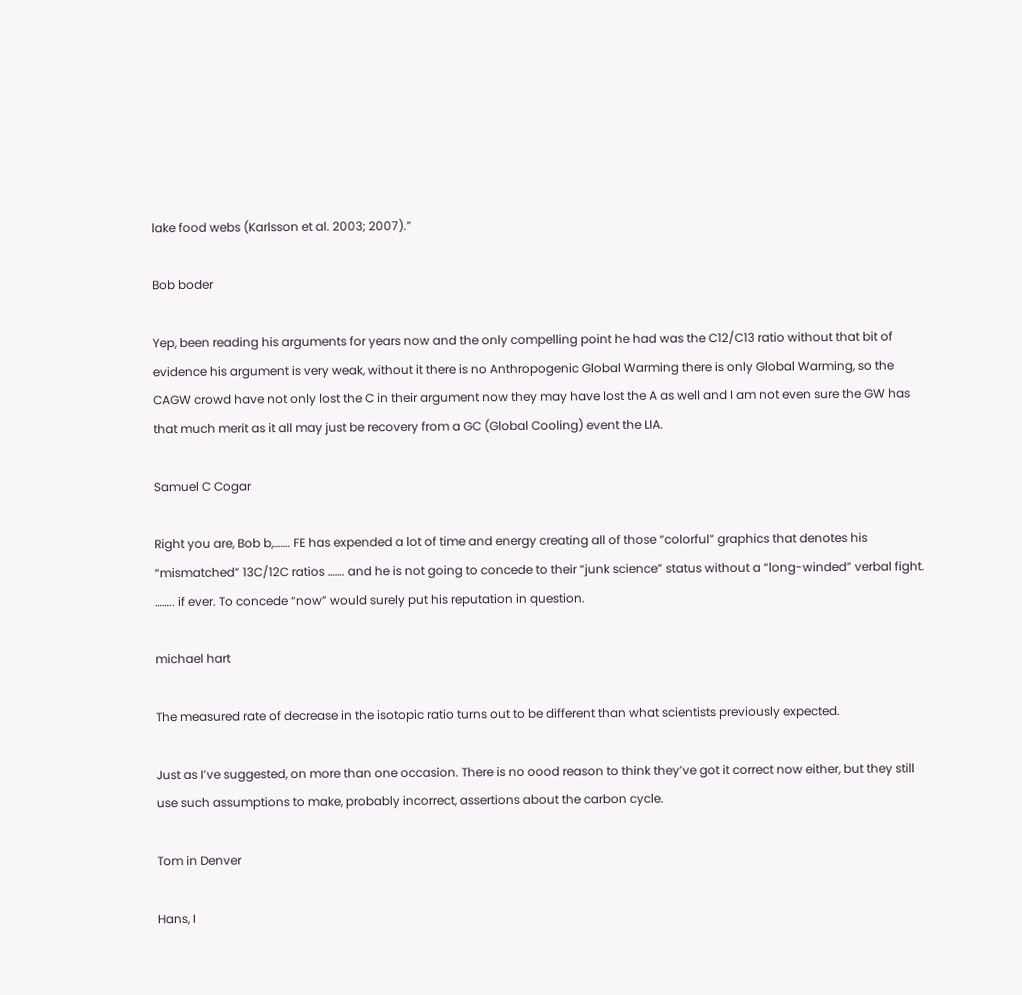lake food webs (Karlsson et al. 2003; 2007).”

Bob boder

Yep, been reading his arguments for years now and the only compelling point he had was the C12/C13 ratio without that bit of evidence his argument is very weak, without it there is no Anthropogenic Global Warming there is only Global Warming, so the CAGW crowd have not only lost the C in their argument now they may have lost the A as well and I am not even sure the GW has that much merit as it all may just be recovery from a GC (Global Cooling) event the LIA.

Samuel C Cogar

Right you are, Bob b,……. FE has expended a lot of time and energy creating all of those “colorful” graphics that denotes his “mismatched” 13C/12C ratios ……. and he is not going to concede to their “junk science” status without a “long-winded” verbal fight. …….. if ever. To concede “now” would surely put his reputation in question.

michael hart

The measured rate of decrease in the isotopic ratio turns out to be different than what scientists previously expected.

Just as I’ve suggested, on more than one occasion. There is no oood reason to think they’ve got it correct now either, but they still use such assumptions to make, probably incorrect, assertions about the carbon cycle.

Tom in Denver

Hans, I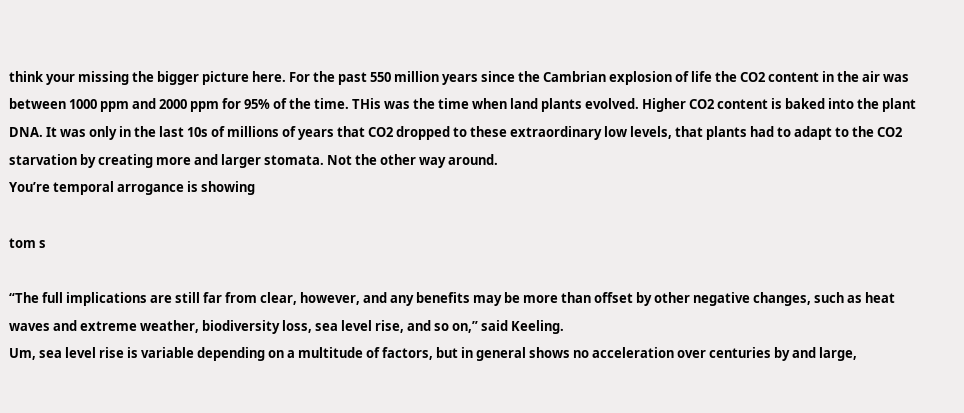think your missing the bigger picture here. For the past 550 million years since the Cambrian explosion of life the CO2 content in the air was between 1000 ppm and 2000 ppm for 95% of the time. THis was the time when land plants evolved. Higher CO2 content is baked into the plant DNA. It was only in the last 10s of millions of years that CO2 dropped to these extraordinary low levels, that plants had to adapt to the CO2 starvation by creating more and larger stomata. Not the other way around.
You’re temporal arrogance is showing

tom s

“The full implications are still far from clear, however, and any benefits may be more than offset by other negative changes, such as heat waves and extreme weather, biodiversity loss, sea level rise, and so on,” said Keeling.
Um, sea level rise is variable depending on a multitude of factors, but in general shows no acceleration over centuries by and large,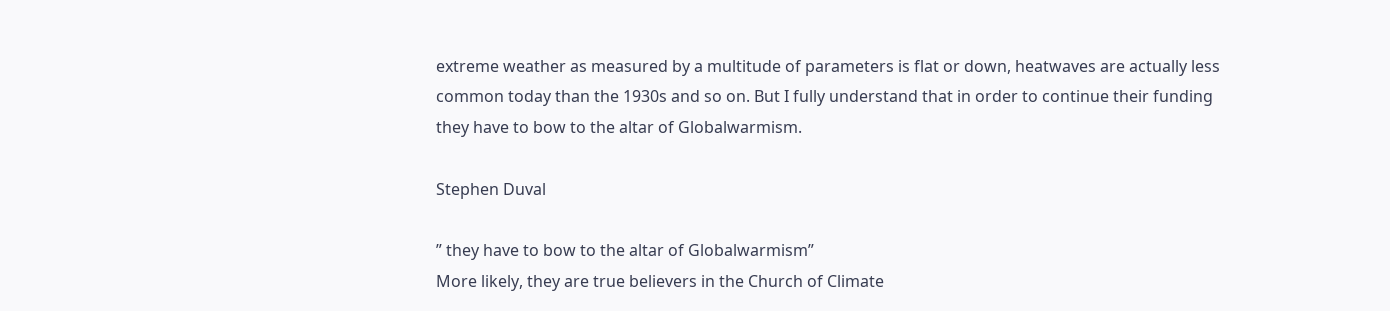extreme weather as measured by a multitude of parameters is flat or down, heatwaves are actually less common today than the 1930s and so on. But I fully understand that in order to continue their funding they have to bow to the altar of Globalwarmism.

Stephen Duval

” they have to bow to the altar of Globalwarmism”
More likely, they are true believers in the Church of Climate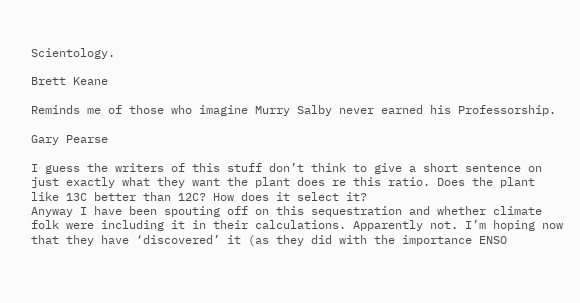Scientology.

Brett Keane

Reminds me of those who imagine Murry Salby never earned his Professorship.

Gary Pearse

I guess the writers of this stuff don’t think to give a short sentence on just exactly what they want the plant does re this ratio. Does the plant like 13C better than 12C? How does it select it?
Anyway I have been spouting off on this sequestration and whether climate folk were including it in their calculations. Apparently not. I’m hoping now that they have ‘discovered’ it (as they did with the importance ENSO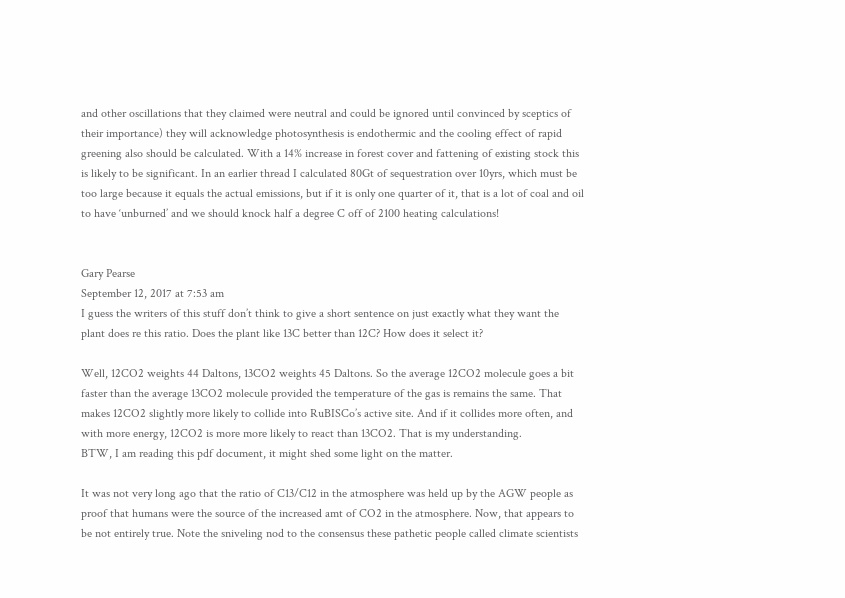and other oscillations that they claimed were neutral and could be ignored until convinced by sceptics of their importance) they will acknowledge photosynthesis is endothermic and the cooling effect of rapid greening also should be calculated. With a 14% increase in forest cover and fattening of existing stock this is likely to be significant. In an earlier thread I calculated 80Gt of sequestration over 10yrs, which must be too large because it equals the actual emissions, but if it is only one quarter of it, that is a lot of coal and oil to have ‘unburned’ and we should knock half a degree C off of 2100 heating calculations!


Gary Pearse
September 12, 2017 at 7:53 am
I guess the writers of this stuff don’t think to give a short sentence on just exactly what they want the plant does re this ratio. Does the plant like 13C better than 12C? How does it select it?

Well, 12CO2 weights 44 Daltons, 13CO2 weights 45 Daltons. So the average 12CO2 molecule goes a bit faster than the average 13CO2 molecule provided the temperature of the gas is remains the same. That makes 12CO2 slightly more likely to collide into RuBISCo’s active site. And if it collides more often, and with more energy, 12CO2 is more more likely to react than 13CO2. That is my understanding.
BTW, I am reading this pdf document, it might shed some light on the matter.

It was not very long ago that the ratio of C13/C12 in the atmosphere was held up by the AGW people as proof that humans were the source of the increased amt of CO2 in the atmosphere. Now, that appears to be not entirely true. Note the sniveling nod to the consensus these pathetic people called climate scientists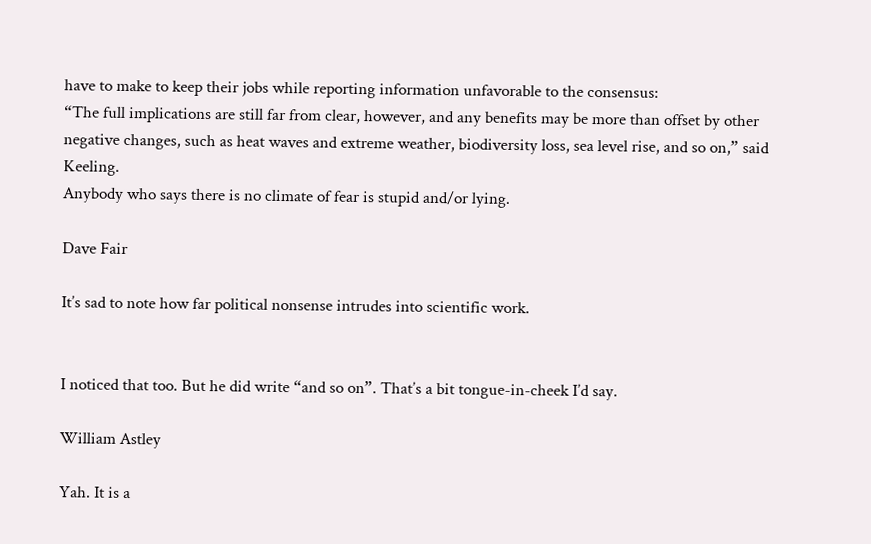have to make to keep their jobs while reporting information unfavorable to the consensus:
“The full implications are still far from clear, however, and any benefits may be more than offset by other negative changes, such as heat waves and extreme weather, biodiversity loss, sea level rise, and so on,” said Keeling.
Anybody who says there is no climate of fear is stupid and/or lying.

Dave Fair

It’s sad to note how far political nonsense intrudes into scientific work.


I noticed that too. But he did write “and so on”. That’s a bit tongue-in-cheek I’d say.

William Astley

Yah. It is a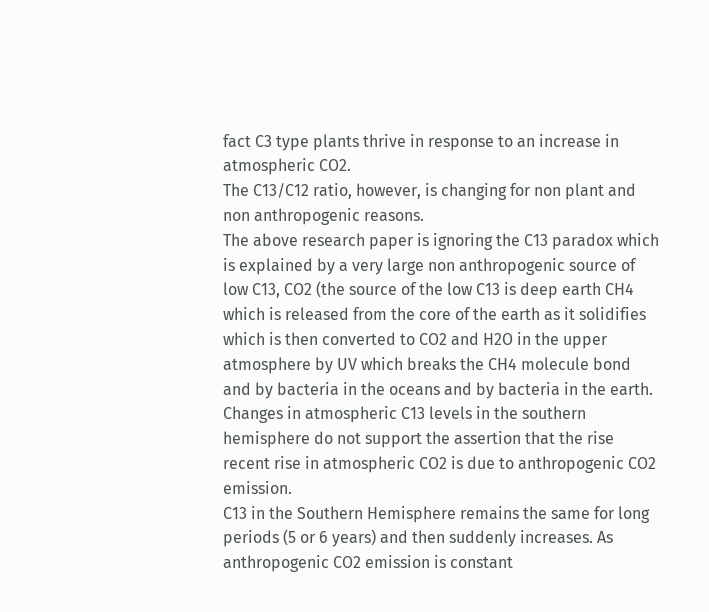fact C3 type plants thrive in response to an increase in atmospheric CO2.
The C13/C12 ratio, however, is changing for non plant and non anthropogenic reasons.
The above research paper is ignoring the C13 paradox which is explained by a very large non anthropogenic source of low C13, CO2 (the source of the low C13 is deep earth CH4 which is released from the core of the earth as it solidifies which is then converted to CO2 and H2O in the upper atmosphere by UV which breaks the CH4 molecule bond and by bacteria in the oceans and by bacteria in the earth.
Changes in atmospheric C13 levels in the southern hemisphere do not support the assertion that the rise recent rise in atmospheric CO2 is due to anthropogenic CO2 emission.
C13 in the Southern Hemisphere remains the same for long periods (5 or 6 years) and then suddenly increases. As anthropogenic CO2 emission is constant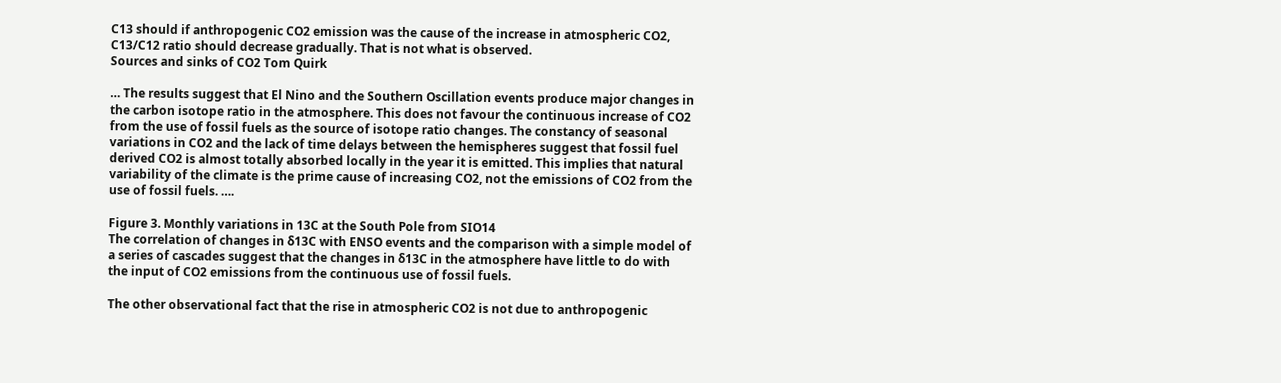C13 should if anthropogenic CO2 emission was the cause of the increase in atmospheric CO2, C13/C12 ratio should decrease gradually. That is not what is observed.
Sources and sinks of CO2 Tom Quirk

… The results suggest that El Nino and the Southern Oscillation events produce major changes in the carbon isotope ratio in the atmosphere. This does not favour the continuous increase of CO2 from the use of fossil fuels as the source of isotope ratio changes. The constancy of seasonal variations in CO2 and the lack of time delays between the hemispheres suggest that fossil fuel derived CO2 is almost totally absorbed locally in the year it is emitted. This implies that natural variability of the climate is the prime cause of increasing CO2, not the emissions of CO2 from the use of fossil fuels. ….

Figure 3. Monthly variations in 13C at the South Pole from SIO14
The correlation of changes in δ13C with ENSO events and the comparison with a simple model of a series of cascades suggest that the changes in δ13C in the atmosphere have little to do with the input of CO2 emissions from the continuous use of fossil fuels.

The other observational fact that the rise in atmospheric CO2 is not due to anthropogenic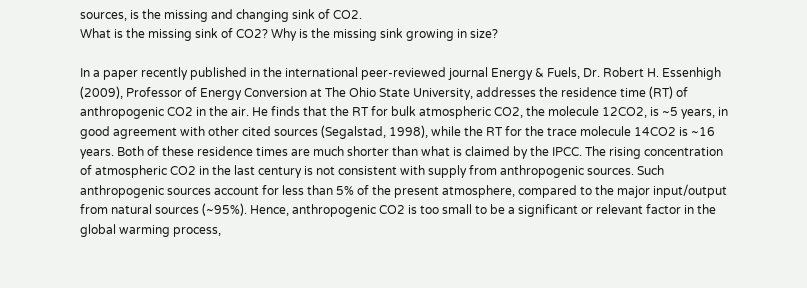sources, is the missing and changing sink of CO2.
What is the missing sink of CO2? Why is the missing sink growing in size?

In a paper recently published in the international peer-reviewed journal Energy & Fuels, Dr. Robert H. Essenhigh (2009), Professor of Energy Conversion at The Ohio State University, addresses the residence time (RT) of anthropogenic CO2 in the air. He finds that the RT for bulk atmospheric CO2, the molecule 12CO2, is ~5 years, in good agreement with other cited sources (Segalstad, 1998), while the RT for the trace molecule 14CO2 is ~16 years. Both of these residence times are much shorter than what is claimed by the IPCC. The rising concentration of atmospheric CO2 in the last century is not consistent with supply from anthropogenic sources. Such anthropogenic sources account for less than 5% of the present atmosphere, compared to the major input/output from natural sources (~95%). Hence, anthropogenic CO2 is too small to be a significant or relevant factor in the global warming process,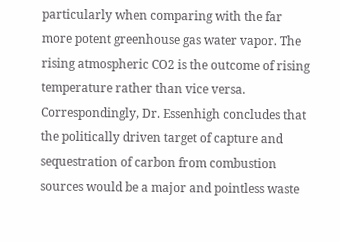particularly when comparing with the far more potent greenhouse gas water vapor. The rising atmospheric CO2 is the outcome of rising temperature rather than vice versa. Correspondingly, Dr. Essenhigh concludes that the politically driven target of capture and sequestration of carbon from combustion sources would be a major and pointless waste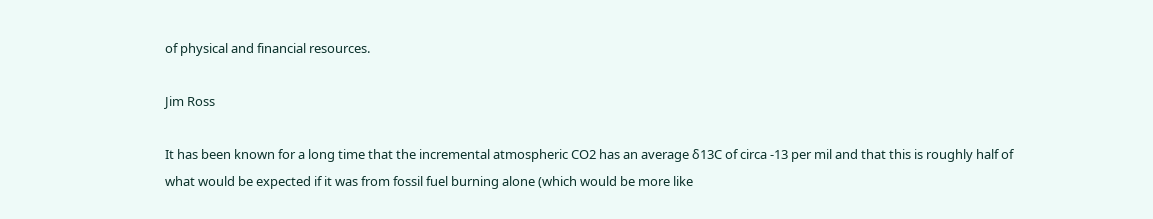of physical and financial resources.

Jim Ross

It has been known for a long time that the incremental atmospheric CO2 has an average δ13C of circa -13 per mil and that this is roughly half of what would be expected if it was from fossil fuel burning alone (which would be more like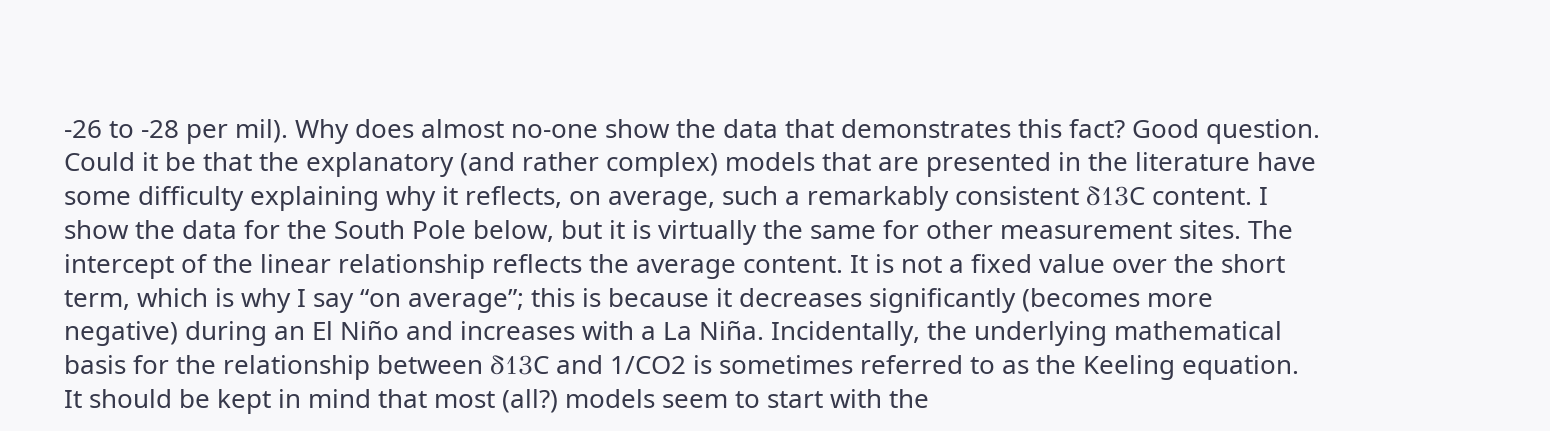-26 to -28 per mil). Why does almost no-one show the data that demonstrates this fact? Good question. Could it be that the explanatory (and rather complex) models that are presented in the literature have some difficulty explaining why it reflects, on average, such a remarkably consistent δ13C content. I show the data for the South Pole below, but it is virtually the same for other measurement sites. The intercept of the linear relationship reflects the average content. It is not a fixed value over the short term, which is why I say “on average”; this is because it decreases significantly (becomes more negative) during an El Niño and increases with a La Niña. Incidentally, the underlying mathematical basis for the relationship between δ13C and 1/CO2 is sometimes referred to as the Keeling equation.
It should be kept in mind that most (all?) models seem to start with the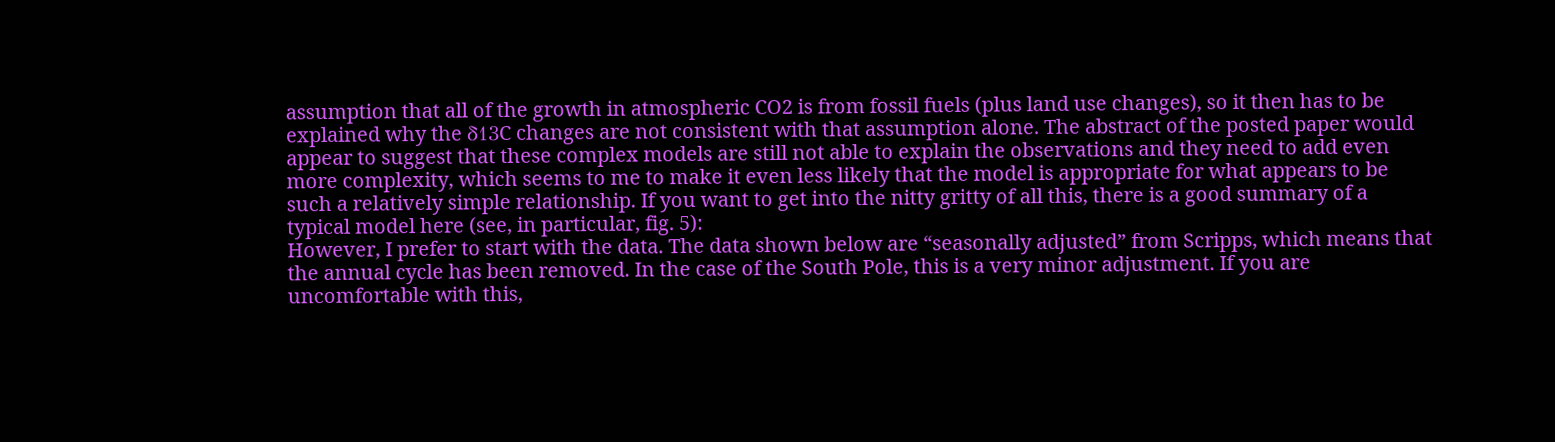assumption that all of the growth in atmospheric CO2 is from fossil fuels (plus land use changes), so it then has to be explained why the δ13C changes are not consistent with that assumption alone. The abstract of the posted paper would appear to suggest that these complex models are still not able to explain the observations and they need to add even more complexity, which seems to me to make it even less likely that the model is appropriate for what appears to be such a relatively simple relationship. If you want to get into the nitty gritty of all this, there is a good summary of a typical model here (see, in particular, fig. 5):
However, I prefer to start with the data. The data shown below are “seasonally adjusted” from Scripps, which means that the annual cycle has been removed. In the case of the South Pole, this is a very minor adjustment. If you are uncomfortable with this,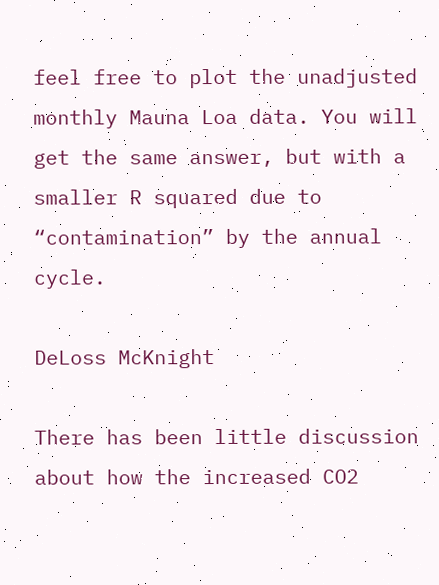feel free to plot the unadjusted monthly Mauna Loa data. You will get the same answer, but with a smaller R squared due to “contamination” by the annual cycle.

DeLoss McKnight

There has been little discussion about how the increased CO2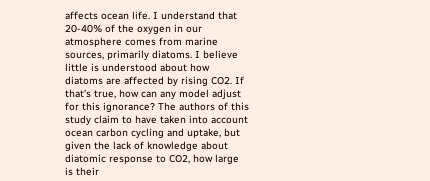affects ocean life. I understand that 20-40% of the oxygen in our atmosphere comes from marine sources, primarily diatoms. I believe little is understood about how diatoms are affected by rising CO2. If that’s true, how can any model adjust for this ignorance? The authors of this study claim to have taken into account ocean carbon cycling and uptake, but given the lack of knowledge about diatomic response to CO2, how large is their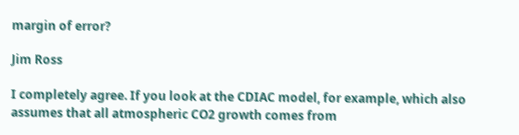margin of error?

Jim Ross

I completely agree. If you look at the CDIAC model, for example, which also assumes that all atmospheric CO2 growth comes from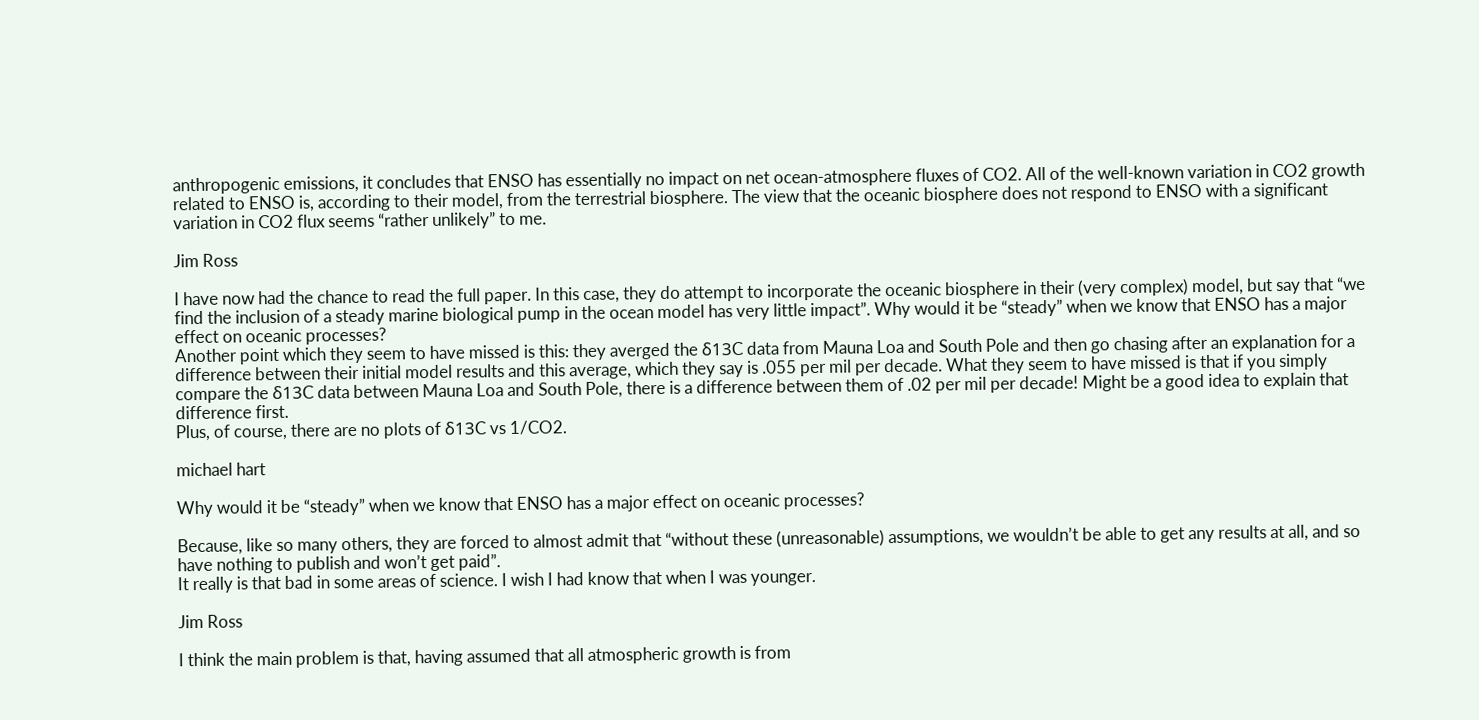anthropogenic emissions, it concludes that ENSO has essentially no impact on net ocean-atmosphere fluxes of CO2. All of the well-known variation in CO2 growth related to ENSO is, according to their model, from the terrestrial biosphere. The view that the oceanic biosphere does not respond to ENSO with a significant variation in CO2 flux seems “rather unlikely” to me.

Jim Ross

I have now had the chance to read the full paper. In this case, they do attempt to incorporate the oceanic biosphere in their (very complex) model, but say that “we find the inclusion of a steady marine biological pump in the ocean model has very little impact”. Why would it be “steady” when we know that ENSO has a major effect on oceanic processes?
Another point which they seem to have missed is this: they averged the δ13C data from Mauna Loa and South Pole and then go chasing after an explanation for a difference between their initial model results and this average, which they say is .055 per mil per decade. What they seem to have missed is that if you simply compare the δ13C data between Mauna Loa and South Pole, there is a difference between them of .02 per mil per decade! Might be a good idea to explain that difference first.
Plus, of course, there are no plots of δ13C vs 1/CO2.

michael hart

Why would it be “steady” when we know that ENSO has a major effect on oceanic processes?

Because, like so many others, they are forced to almost admit that “without these (unreasonable) assumptions, we wouldn’t be able to get any results at all, and so have nothing to publish and won’t get paid”.
It really is that bad in some areas of science. I wish I had know that when I was younger.

Jim Ross

I think the main problem is that, having assumed that all atmospheric growth is from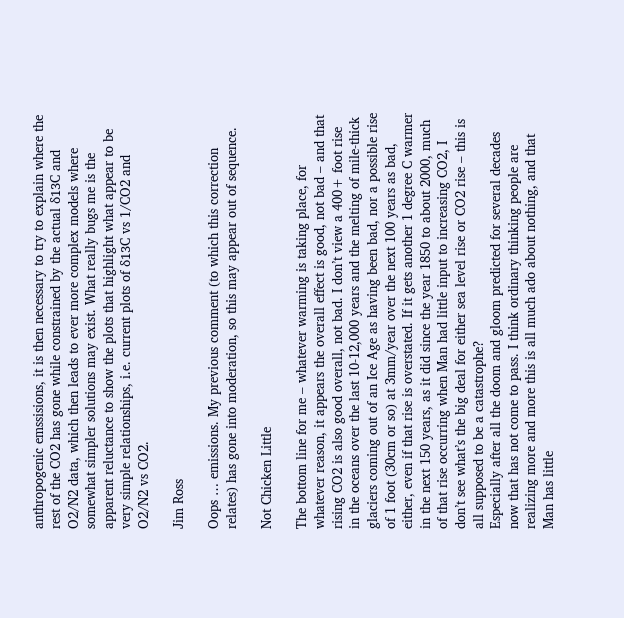anthropogenic emssisions, it is then necessary to try to explain where the rest of the CO2 has gone while constrained by the actual δ13C and O2/N2 data, which then leads to ever more complex models where somewhat simpler solutions may exist. What really bugs me is the apparent reluctance to show the plots that highlight what appear to be very simple relationships, i.e. current plots of δ13C vs 1/CO2 and O2/N2 vs CO2.

Jim Ross

Oops … emissions. My previous comment (to which this correction relates) has gone into moderation, so this may appear out of sequence.

Not Chicken Little

The bottom line for me – whatever warming is taking place, for whatever reason, it appears the overall effect is good, not bad – and that rising CO2 is also good overall, not bad. I don’t view a 400+ foot rise in the oceans over the last 10-12,000 years and the melting of mile-thick glaciers coming out of an Ice Age as having been bad, nor a possible rise of 1 foot (30cm or so) at 3mm/year over the next 100 years as bad, either, even if that rise is overstated. If it gets another 1 degree C warmer in the next 150 years, as it did since the year 1850 to about 2000, much of that rise occurring when Man had little input to increasing CO2, I don’t see what’s the big deal for either sea level rise or CO2 rise – this is all supposed to be a catastrophe?
Especially after all the doom and gloom predicted for several decades now that has not come to pass. I think ordinary thinking people are realizing more and more this is all much ado about nothing, and that Man has little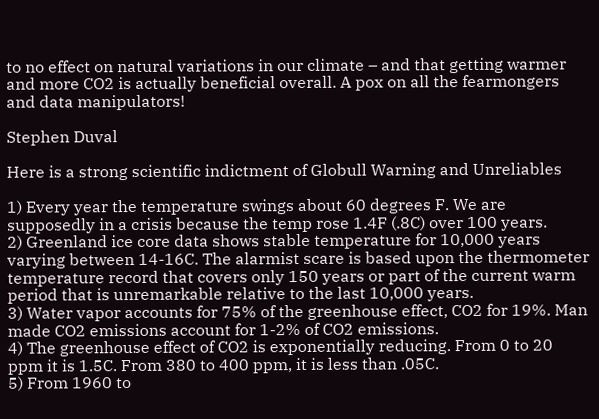to no effect on natural variations in our climate – and that getting warmer and more CO2 is actually beneficial overall. A pox on all the fearmongers and data manipulators!

Stephen Duval

Here is a strong scientific indictment of Globull Warning and Unreliables

1) Every year the temperature swings about 60 degrees F. We are supposedly in a crisis because the temp rose 1.4F (.8C) over 100 years.
2) Greenland ice core data shows stable temperature for 10,000 years varying between 14-16C. The alarmist scare is based upon the thermometer temperature record that covers only 150 years or part of the current warm period that is unremarkable relative to the last 10,000 years.
3) Water vapor accounts for 75% of the greenhouse effect, CO2 for 19%. Man made CO2 emissions account for 1-2% of CO2 emissions.
4) The greenhouse effect of CO2 is exponentially reducing. From 0 to 20 ppm it is 1.5C. From 380 to 400 ppm, it is less than .05C.
5) From 1960 to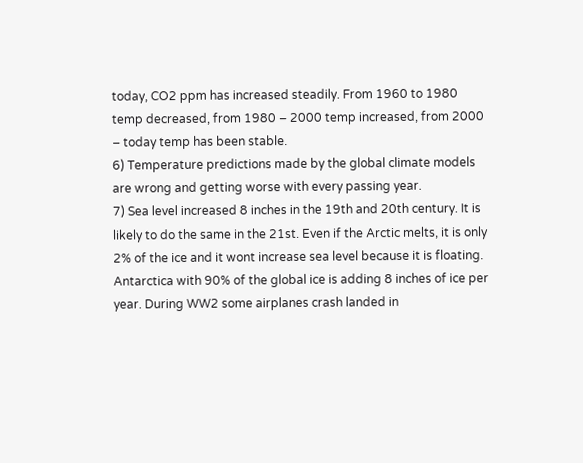today, CO2 ppm has increased steadily. From 1960 to 1980 temp decreased, from 1980 – 2000 temp increased, from 2000 – today temp has been stable.
6) Temperature predictions made by the global climate models are wrong and getting worse with every passing year.
7) Sea level increased 8 inches in the 19th and 20th century. It is likely to do the same in the 21st. Even if the Arctic melts, it is only 2% of the ice and it wont increase sea level because it is floating. Antarctica with 90% of the global ice is adding 8 inches of ice per year. During WW2 some airplanes crash landed in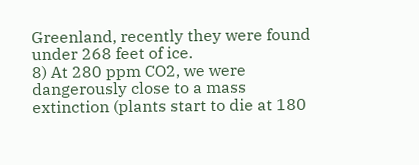Greenland, recently they were found under 268 feet of ice.
8) At 280 ppm CO2, we were dangerously close to a mass extinction (plants start to die at 180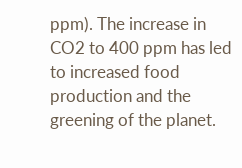ppm). The increase in CO2 to 400 ppm has led to increased food production and the greening of the planet.